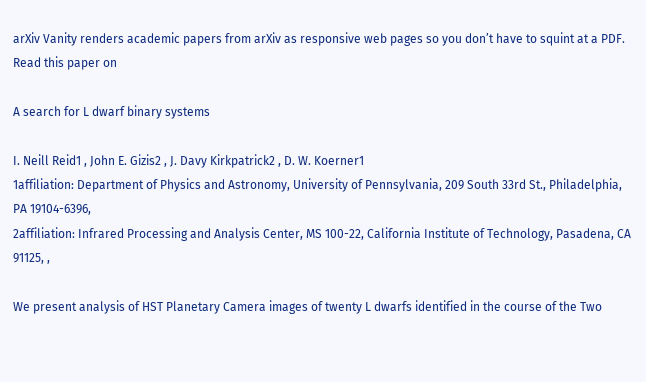arXiv Vanity renders academic papers from arXiv as responsive web pages so you don’t have to squint at a PDF. Read this paper on

A search for L dwarf binary systems

I. Neill Reid1 , John E. Gizis2 , J. Davy Kirkpatrick2 , D. W. Koerner1
1affiliation: Department of Physics and Astronomy, University of Pennsylvania, 209 South 33rd St., Philadelphia, PA 19104-6396,
2affiliation: Infrared Processing and Analysis Center, MS 100-22, California Institute of Technology, Pasadena, CA 91125, ,

We present analysis of HST Planetary Camera images of twenty L dwarfs identified in the course of the Two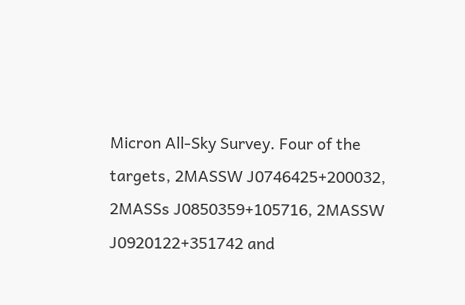Micron All-Sky Survey. Four of the targets, 2MASSW J0746425+200032, 2MASSs J0850359+105716, 2MASSW J0920122+351742 and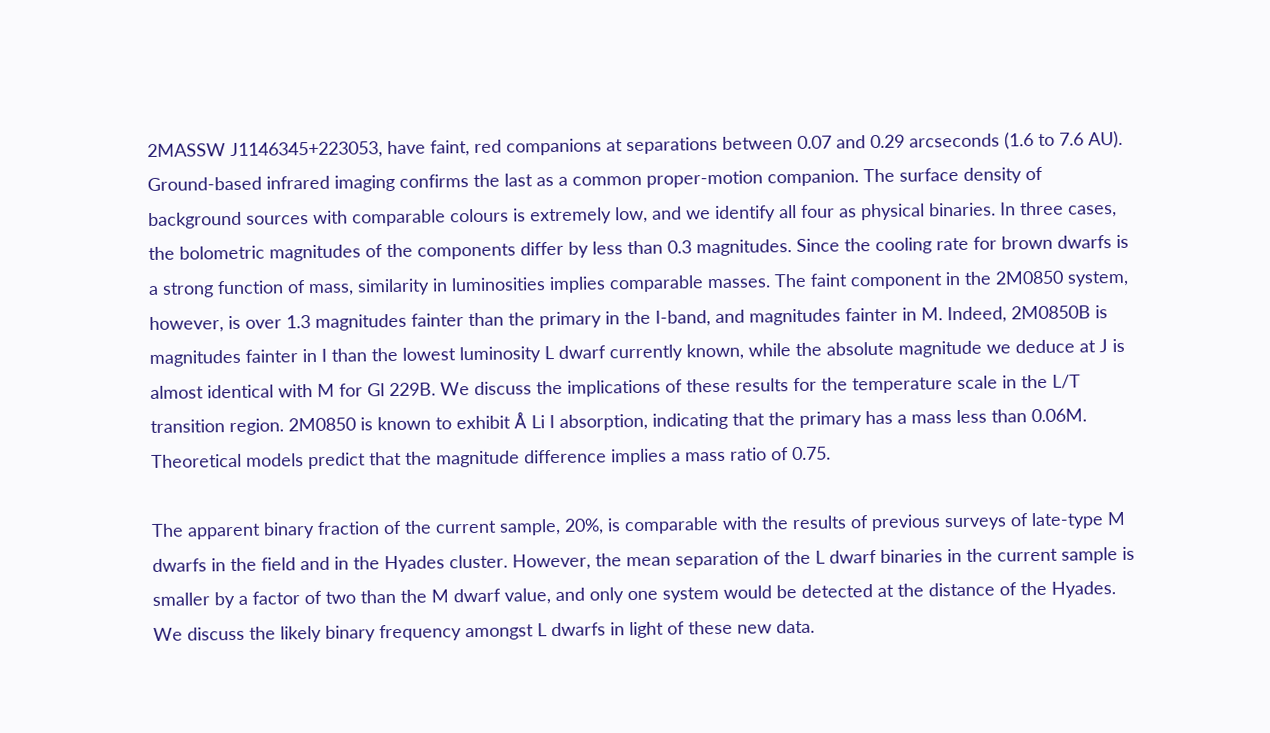2MASSW J1146345+223053, have faint, red companions at separations between 0.07 and 0.29 arcseconds (1.6 to 7.6 AU). Ground-based infrared imaging confirms the last as a common proper-motion companion. The surface density of background sources with comparable colours is extremely low, and we identify all four as physical binaries. In three cases, the bolometric magnitudes of the components differ by less than 0.3 magnitudes. Since the cooling rate for brown dwarfs is a strong function of mass, similarity in luminosities implies comparable masses. The faint component in the 2M0850 system, however, is over 1.3 magnitudes fainter than the primary in the I-band, and magnitudes fainter in M. Indeed, 2M0850B is magnitudes fainter in I than the lowest luminosity L dwarf currently known, while the absolute magnitude we deduce at J is almost identical with M for Gl 229B. We discuss the implications of these results for the temperature scale in the L/T transition region. 2M0850 is known to exhibit Å Li I absorption, indicating that the primary has a mass less than 0.06M. Theoretical models predict that the magnitude difference implies a mass ratio of 0.75.

The apparent binary fraction of the current sample, 20%, is comparable with the results of previous surveys of late-type M dwarfs in the field and in the Hyades cluster. However, the mean separation of the L dwarf binaries in the current sample is smaller by a factor of two than the M dwarf value, and only one system would be detected at the distance of the Hyades. We discuss the likely binary frequency amongst L dwarfs in light of these new data.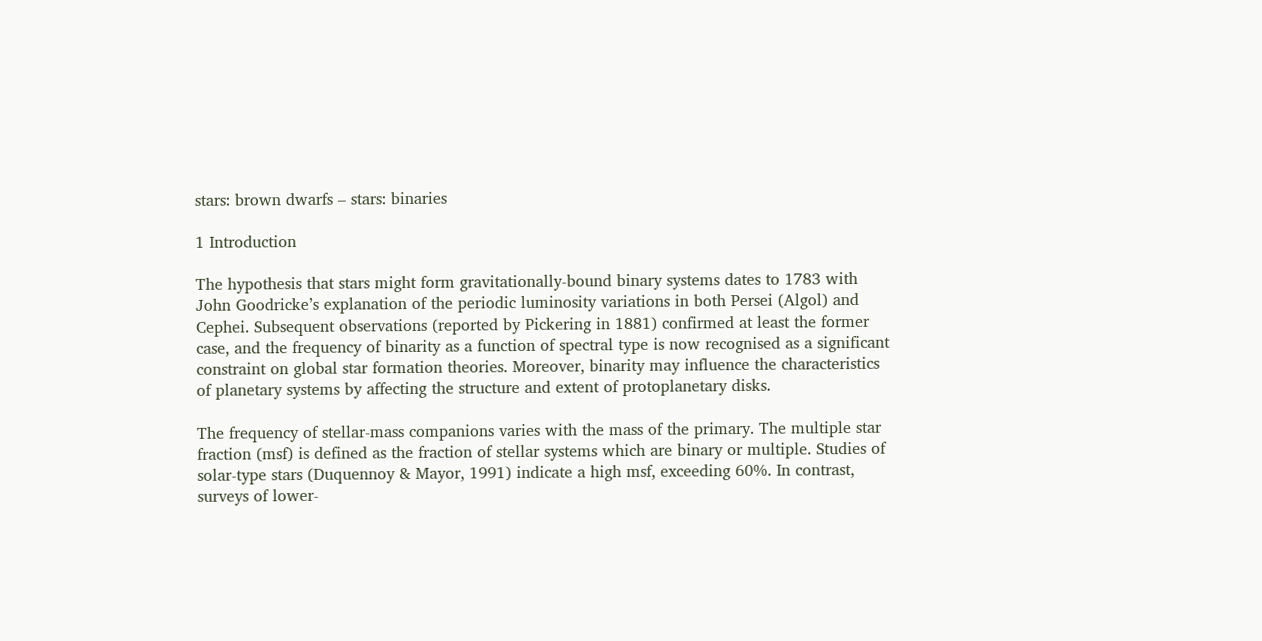stars: brown dwarfs – stars: binaries

1 Introduction

The hypothesis that stars might form gravitationally-bound binary systems dates to 1783 with John Goodricke’s explanation of the periodic luminosity variations in both Persei (Algol) and Cephei. Subsequent observations (reported by Pickering in 1881) confirmed at least the former case, and the frequency of binarity as a function of spectral type is now recognised as a significant constraint on global star formation theories. Moreover, binarity may influence the characteristics of planetary systems by affecting the structure and extent of protoplanetary disks.

The frequency of stellar-mass companions varies with the mass of the primary. The multiple star fraction (msf) is defined as the fraction of stellar systems which are binary or multiple. Studies of solar-type stars (Duquennoy & Mayor, 1991) indicate a high msf, exceeding 60%. In contrast, surveys of lower-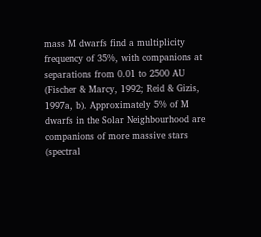mass M dwarfs find a multiplicity frequency of 35%, with companions at separations from 0.01 to 2500 AU (Fischer & Marcy, 1992; Reid & Gizis, 1997a, b). Approximately 5% of M dwarfs in the Solar Neighbourhood are companions of more massive stars (spectral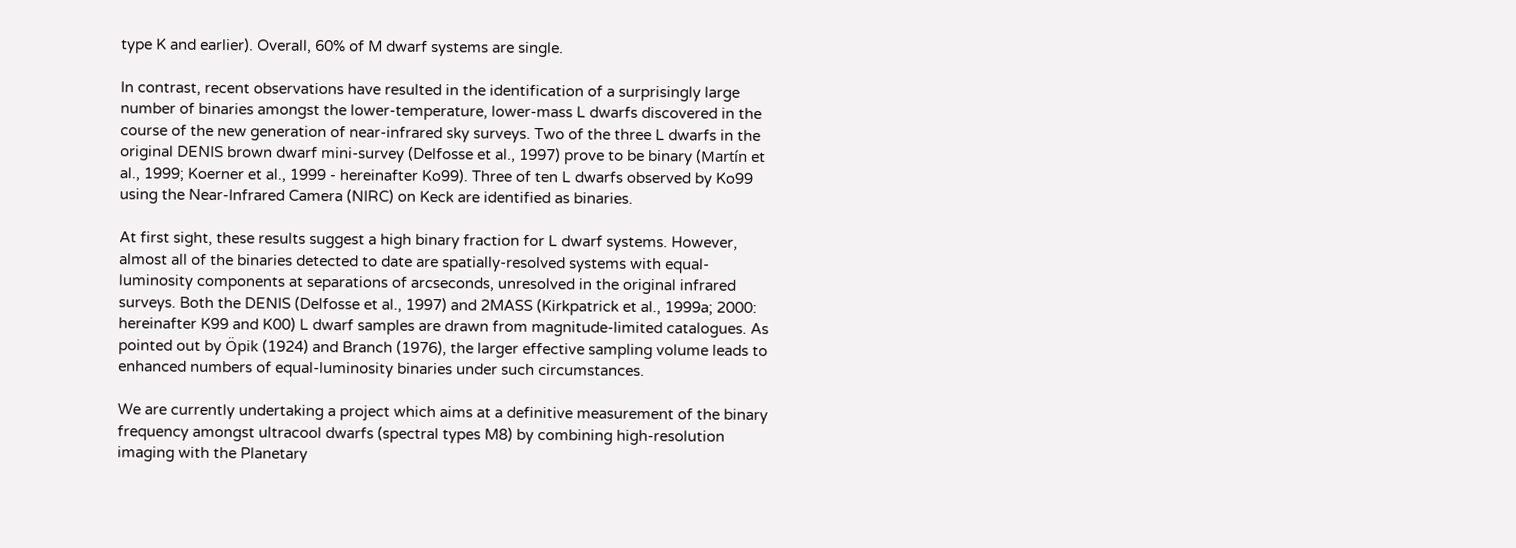type K and earlier). Overall, 60% of M dwarf systems are single.

In contrast, recent observations have resulted in the identification of a surprisingly large number of binaries amongst the lower-temperature, lower-mass L dwarfs discovered in the course of the new generation of near-infrared sky surveys. Two of the three L dwarfs in the original DENIS brown dwarf mini-survey (Delfosse et al., 1997) prove to be binary (Martín et al., 1999; Koerner et al., 1999 - hereinafter Ko99). Three of ten L dwarfs observed by Ko99 using the Near-Infrared Camera (NIRC) on Keck are identified as binaries.

At first sight, these results suggest a high binary fraction for L dwarf systems. However, almost all of the binaries detected to date are spatially-resolved systems with equal-luminosity components at separations of arcseconds, unresolved in the original infrared surveys. Both the DENIS (Delfosse et al., 1997) and 2MASS (Kirkpatrick et al., 1999a; 2000: hereinafter K99 and K00) L dwarf samples are drawn from magnitude-limited catalogues. As pointed out by Öpik (1924) and Branch (1976), the larger effective sampling volume leads to enhanced numbers of equal-luminosity binaries under such circumstances.

We are currently undertaking a project which aims at a definitive measurement of the binary frequency amongst ultracool dwarfs (spectral types M8) by combining high-resolution imaging with the Planetary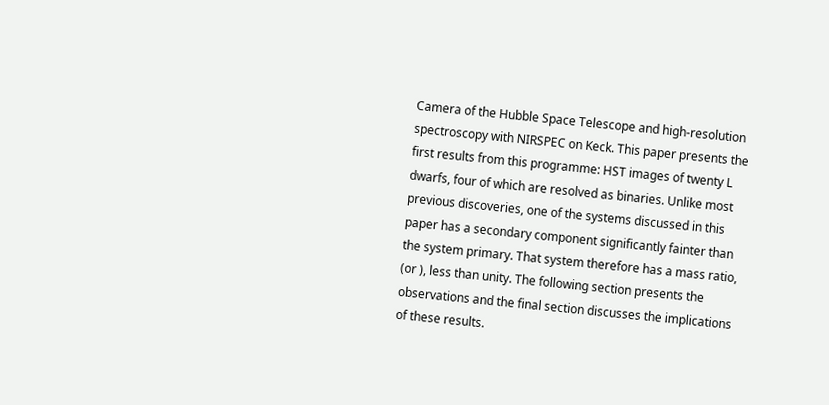Camera of the Hubble Space Telescope and high-resolution spectroscopy with NIRSPEC on Keck. This paper presents the first results from this programme: HST images of twenty L dwarfs, four of which are resolved as binaries. Unlike most previous discoveries, one of the systems discussed in this paper has a secondary component significantly fainter than the system primary. That system therefore has a mass ratio, (or ), less than unity. The following section presents the observations and the final section discusses the implications of these results.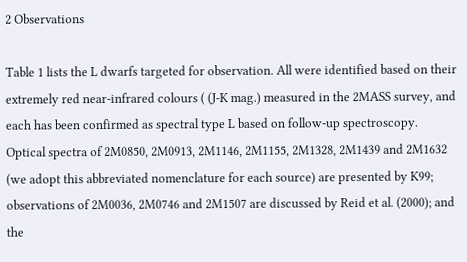2 Observations

Table 1 lists the L dwarfs targeted for observation. All were identified based on their extremely red near-infrared colours ( (J-K mag.) measured in the 2MASS survey, and each has been confirmed as spectral type L based on follow-up spectroscopy. Optical spectra of 2M0850, 2M0913, 2M1146, 2M1155, 2M1328, 2M1439 and 2M1632 (we adopt this abbreviated nomenclature for each source) are presented by K99; observations of 2M0036, 2M0746 and 2M1507 are discussed by Reid et al. (2000); and the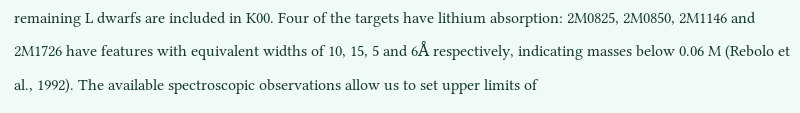remaining L dwarfs are included in K00. Four of the targets have lithium absorption: 2M0825, 2M0850, 2M1146 and 2M1726 have features with equivalent widths of 10, 15, 5 and 6Å respectively, indicating masses below 0.06 M (Rebolo et al., 1992). The available spectroscopic observations allow us to set upper limits of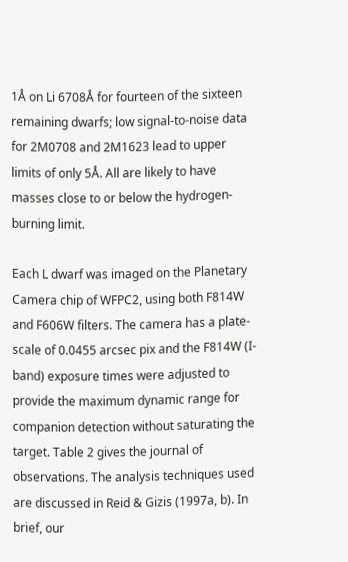1Å on Li 6708Å for fourteen of the sixteen remaining dwarfs; low signal-to-noise data for 2M0708 and 2M1623 lead to upper limits of only 5Å. All are likely to have masses close to or below the hydrogen-burning limit.

Each L dwarf was imaged on the Planetary Camera chip of WFPC2, using both F814W and F606W filters. The camera has a plate-scale of 0.0455 arcsec pix and the F814W (I-band) exposure times were adjusted to provide the maximum dynamic range for companion detection without saturating the target. Table 2 gives the journal of observations. The analysis techniques used are discussed in Reid & Gizis (1997a, b). In brief, our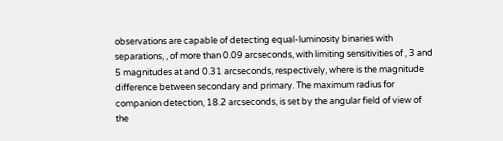observations are capable of detecting equal-luminosity binaries with separations, , of more than 0.09 arcseconds, with limiting sensitivities of , 3 and 5 magnitudes at and 0.31 arcseconds, respectively, where is the magnitude difference between secondary and primary. The maximum radius for companion detection, 18.2 arcseconds, is set by the angular field of view of the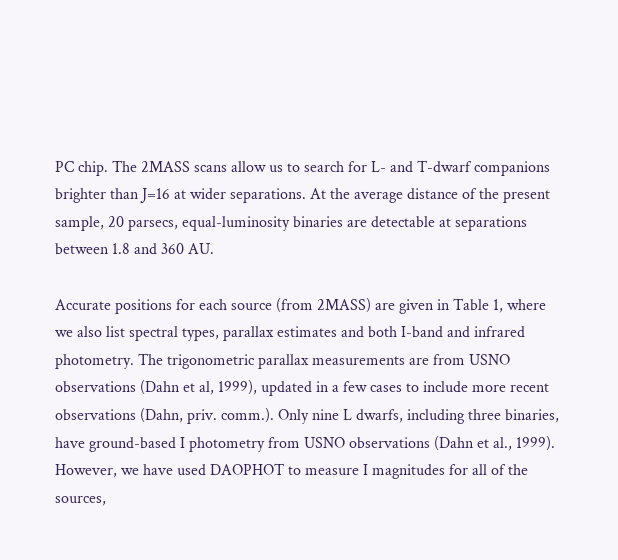PC chip. The 2MASS scans allow us to search for L- and T-dwarf companions brighter than J=16 at wider separations. At the average distance of the present sample, 20 parsecs, equal-luminosity binaries are detectable at separations between 1.8 and 360 AU.

Accurate positions for each source (from 2MASS) are given in Table 1, where we also list spectral types, parallax estimates and both I-band and infrared photometry. The trigonometric parallax measurements are from USNO observations (Dahn et al, 1999), updated in a few cases to include more recent observations (Dahn, priv. comm.). Only nine L dwarfs, including three binaries, have ground-based I photometry from USNO observations (Dahn et al., 1999). However, we have used DAOPHOT to measure I magnitudes for all of the sources,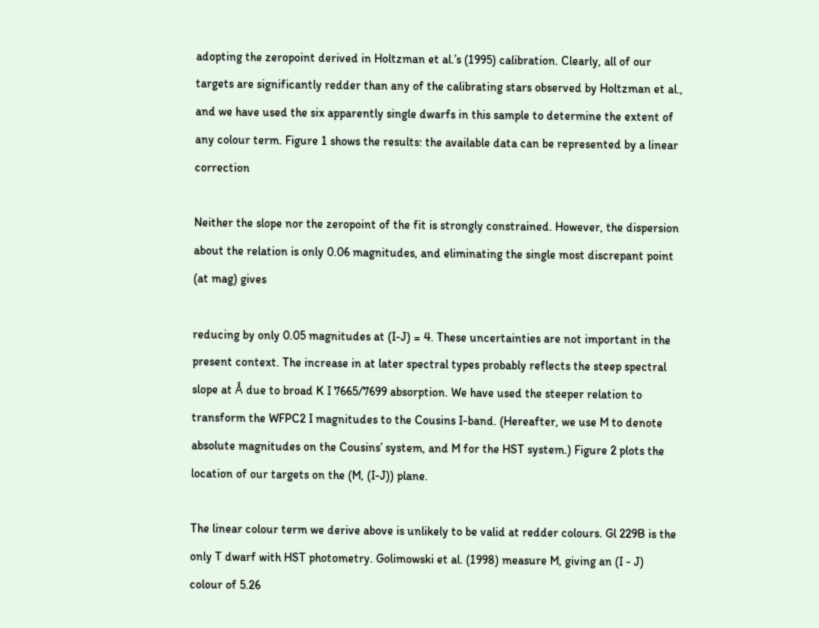adopting the zeropoint derived in Holtzman et al.’s (1995) calibration. Clearly, all of our targets are significantly redder than any of the calibrating stars observed by Holtzman et al., and we have used the six apparently single dwarfs in this sample to determine the extent of any colour term. Figure 1 shows the results: the available data can be represented by a linear correction

Neither the slope nor the zeropoint of the fit is strongly constrained. However, the dispersion about the relation is only 0.06 magnitudes, and eliminating the single most discrepant point (at mag) gives

reducing by only 0.05 magnitudes at (I-J) = 4. These uncertainties are not important in the present context. The increase in at later spectral types probably reflects the steep spectral slope at Å due to broad K I 7665/7699 absorption. We have used the steeper relation to transform the WFPC2 I magnitudes to the Cousins I-band. (Hereafter, we use M to denote absolute magnitudes on the Cousins’ system, and M for the HST system.) Figure 2 plots the location of our targets on the (M, (I-J)) plane.

The linear colour term we derive above is unlikely to be valid at redder colours. Gl 229B is the only T dwarf with HST photometry. Golimowski et al. (1998) measure M, giving an (I - J) colour of 5.26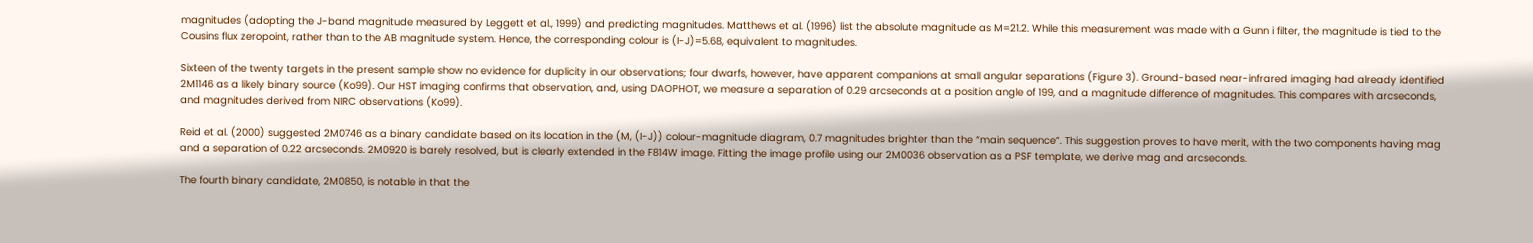magnitudes (adopting the J-band magnitude measured by Leggett et al., 1999) and predicting magnitudes. Matthews et al. (1996) list the absolute magnitude as M=21.2. While this measurement was made with a Gunn i filter, the magnitude is tied to the Cousins flux zeropoint, rather than to the AB magnitude system. Hence, the corresponding colour is (I-J)=5.68, equivalent to magnitudes.

Sixteen of the twenty targets in the present sample show no evidence for duplicity in our observations; four dwarfs, however, have apparent companions at small angular separations (Figure 3). Ground-based near-infrared imaging had already identified 2M1146 as a likely binary source (Ko99). Our HST imaging confirms that observation, and, using DAOPHOT, we measure a separation of 0.29 arcseconds at a position angle of 199, and a magnitude difference of magnitudes. This compares with arcseconds, and magnitudes derived from NIRC observations (Ko99).

Reid et al. (2000) suggested 2M0746 as a binary candidate based on its location in the (M, (I-J)) colour-magnitude diagram, 0.7 magnitudes brighter than the “main sequence”. This suggestion proves to have merit, with the two components having mag and a separation of 0.22 arcseconds. 2M0920 is barely resolved, but is clearly extended in the F814W image. Fitting the image profile using our 2M0036 observation as a PSF template, we derive mag and arcseconds.

The fourth binary candidate, 2M0850, is notable in that the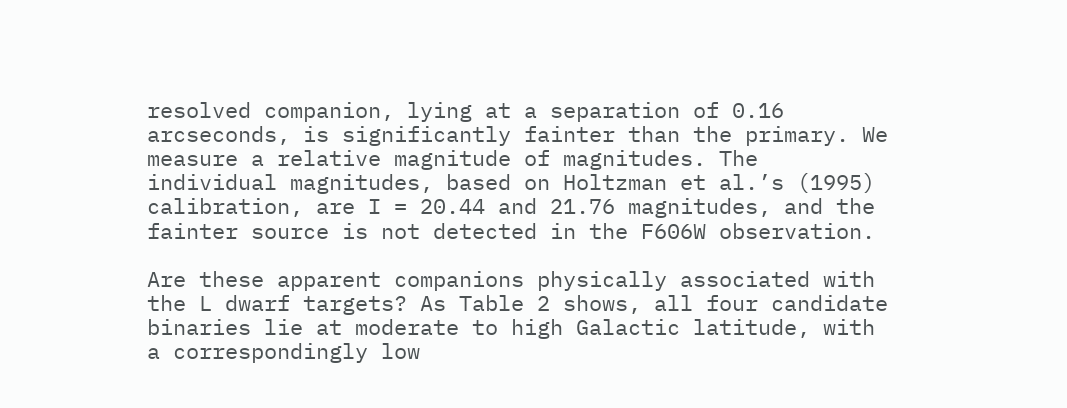resolved companion, lying at a separation of 0.16 arcseconds, is significantly fainter than the primary. We measure a relative magnitude of magnitudes. The individual magnitudes, based on Holtzman et al.’s (1995) calibration, are I = 20.44 and 21.76 magnitudes, and the fainter source is not detected in the F606W observation.

Are these apparent companions physically associated with the L dwarf targets? As Table 2 shows, all four candidate binaries lie at moderate to high Galactic latitude, with a correspondingly low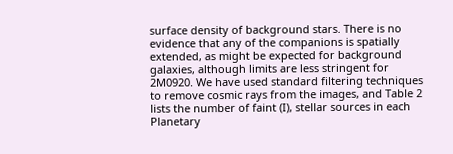surface density of background stars. There is no evidence that any of the companions is spatially extended, as might be expected for background galaxies, although limits are less stringent for 2M0920. We have used standard filtering techniques to remove cosmic rays from the images, and Table 2 lists the number of faint (I), stellar sources in each Planetary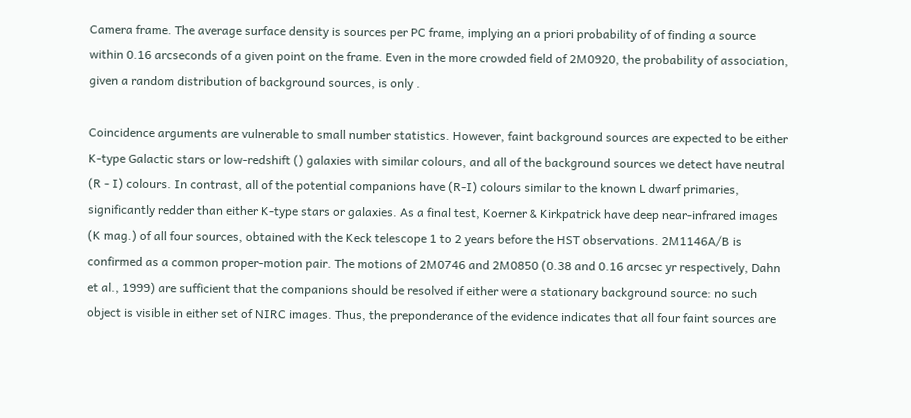Camera frame. The average surface density is sources per PC frame, implying an a priori probability of of finding a source within 0.16 arcseconds of a given point on the frame. Even in the more crowded field of 2M0920, the probability of association, given a random distribution of background sources, is only .

Coincidence arguments are vulnerable to small number statistics. However, faint background sources are expected to be either K-type Galactic stars or low-redshift () galaxies with similar colours, and all of the background sources we detect have neutral (R - I) colours. In contrast, all of the potential companions have (R-I) colours similar to the known L dwarf primaries, significantly redder than either K-type stars or galaxies. As a final test, Koerner & Kirkpatrick have deep near-infrared images (K mag.) of all four sources, obtained with the Keck telescope 1 to 2 years before the HST observations. 2M1146A/B is confirmed as a common proper-motion pair. The motions of 2M0746 and 2M0850 (0.38 and 0.16 arcsec yr respectively, Dahn et al., 1999) are sufficient that the companions should be resolved if either were a stationary background source: no such object is visible in either set of NIRC images. Thus, the preponderance of the evidence indicates that all four faint sources are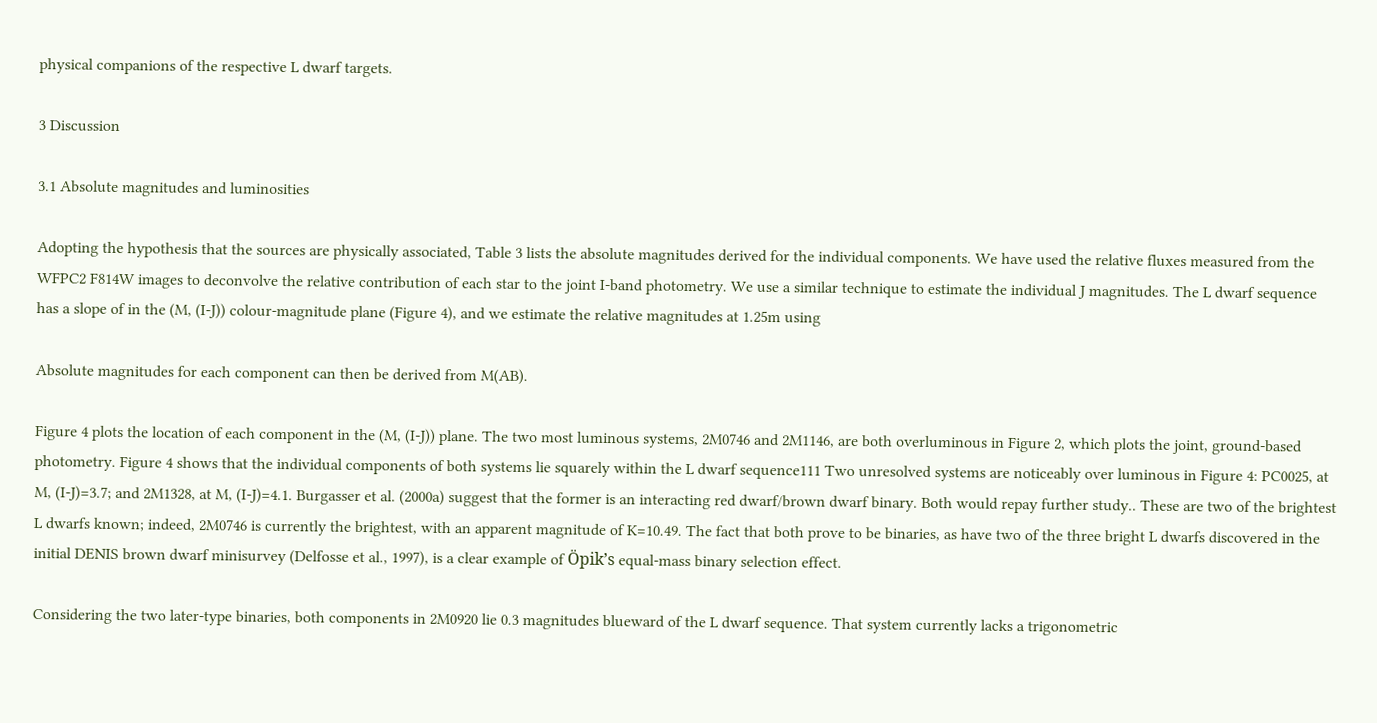physical companions of the respective L dwarf targets.

3 Discussion

3.1 Absolute magnitudes and luminosities

Adopting the hypothesis that the sources are physically associated, Table 3 lists the absolute magnitudes derived for the individual components. We have used the relative fluxes measured from the WFPC2 F814W images to deconvolve the relative contribution of each star to the joint I-band photometry. We use a similar technique to estimate the individual J magnitudes. The L dwarf sequence has a slope of in the (M, (I-J)) colour-magnitude plane (Figure 4), and we estimate the relative magnitudes at 1.25m using

Absolute magnitudes for each component can then be derived from M(AB).

Figure 4 plots the location of each component in the (M, (I-J)) plane. The two most luminous systems, 2M0746 and 2M1146, are both overluminous in Figure 2, which plots the joint, ground-based photometry. Figure 4 shows that the individual components of both systems lie squarely within the L dwarf sequence111 Two unresolved systems are noticeably over luminous in Figure 4: PC0025, at M, (I-J)=3.7; and 2M1328, at M, (I-J)=4.1. Burgasser et al. (2000a) suggest that the former is an interacting red dwarf/brown dwarf binary. Both would repay further study.. These are two of the brightest L dwarfs known; indeed, 2M0746 is currently the brightest, with an apparent magnitude of K=10.49. The fact that both prove to be binaries, as have two of the three bright L dwarfs discovered in the initial DENIS brown dwarf minisurvey (Delfosse et al., 1997), is a clear example of Öpik’s equal-mass binary selection effect.

Considering the two later-type binaries, both components in 2M0920 lie 0.3 magnitudes blueward of the L dwarf sequence. That system currently lacks a trigonometric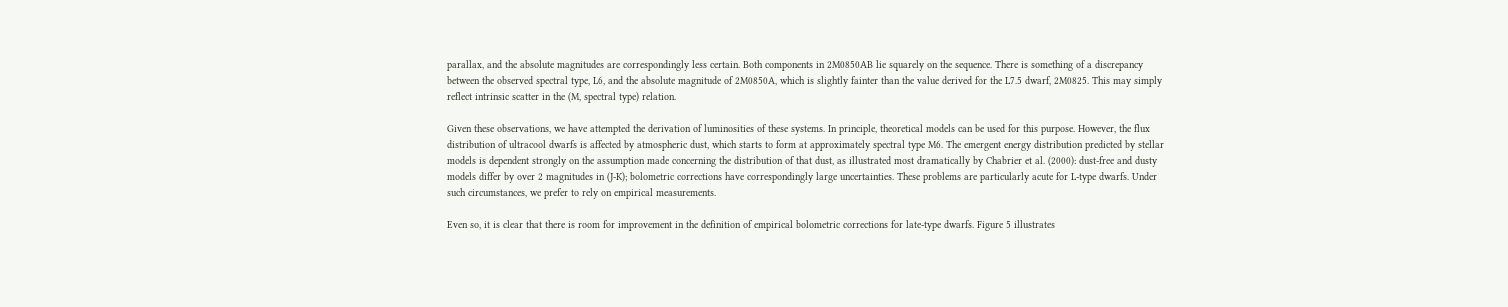parallax, and the absolute magnitudes are correspondingly less certain. Both components in 2M0850AB lie squarely on the sequence. There is something of a discrepancy between the observed spectral type, L6, and the absolute magnitude of 2M0850A, which is slightly fainter than the value derived for the L7.5 dwarf, 2M0825. This may simply reflect intrinsic scatter in the (M, spectral type) relation.

Given these observations, we have attempted the derivation of luminosities of these systems. In principle, theoretical models can be used for this purpose. However, the flux distribution of ultracool dwarfs is affected by atmospheric dust, which starts to form at approximately spectral type M6. The emergent energy distribution predicted by stellar models is dependent strongly on the assumption made concerning the distribution of that dust, as illustrated most dramatically by Chabrier et al. (2000): dust-free and dusty models differ by over 2 magnitudes in (J-K); bolometric corrections have correspondingly large uncertainties. These problems are particularly acute for L-type dwarfs. Under such circumstances, we prefer to rely on empirical measurements.

Even so, it is clear that there is room for improvement in the definition of empirical bolometric corrections for late-type dwarfs. Figure 5 illustrates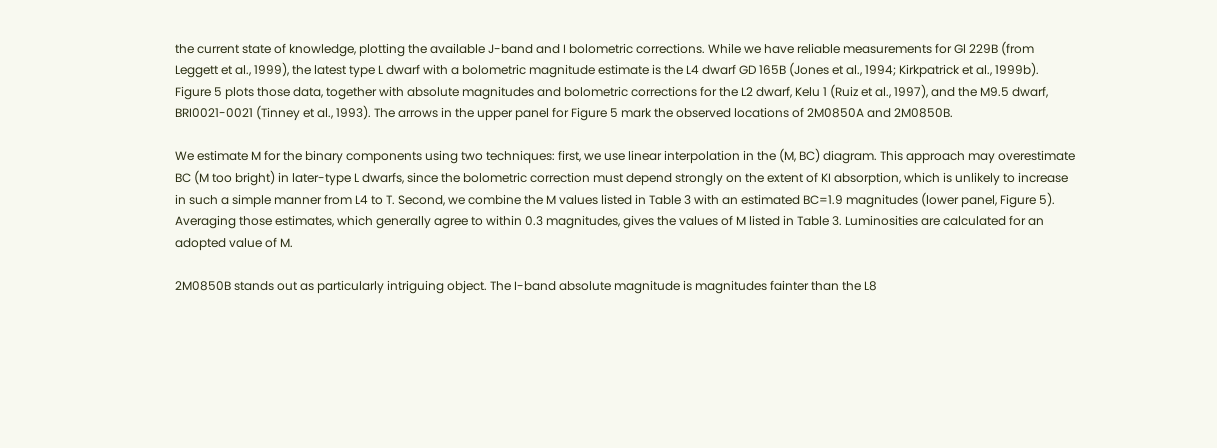the current state of knowledge, plotting the available J-band and I bolometric corrections. While we have reliable measurements for Gl 229B (from Leggett et al., 1999), the latest type L dwarf with a bolometric magnitude estimate is the L4 dwarf GD 165B (Jones et al., 1994; Kirkpatrick et al., 1999b). Figure 5 plots those data, together with absolute magnitudes and bolometric corrections for the L2 dwarf, Kelu 1 (Ruiz et al., 1997), and the M9.5 dwarf, BRI0021-0021 (Tinney et al., 1993). The arrows in the upper panel for Figure 5 mark the observed locations of 2M0850A and 2M0850B.

We estimate M for the binary components using two techniques: first, we use linear interpolation in the (M, BC) diagram. This approach may overestimate BC (M too bright) in later-type L dwarfs, since the bolometric correction must depend strongly on the extent of KI absorption, which is unlikely to increase in such a simple manner from L4 to T. Second, we combine the M values listed in Table 3 with an estimated BC=1.9 magnitudes (lower panel, Figure 5). Averaging those estimates, which generally agree to within 0.3 magnitudes, gives the values of M listed in Table 3. Luminosities are calculated for an adopted value of M.

2M0850B stands out as particularly intriguing object. The I-band absolute magnitude is magnitudes fainter than the L8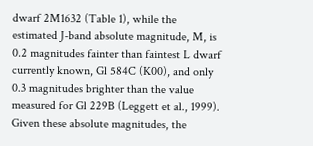dwarf 2M1632 (Table 1), while the estimated J-band absolute magnitude, M, is 0.2 magnitudes fainter than faintest L dwarf currently known, Gl 584C (K00), and only 0.3 magnitudes brighter than the value measured for Gl 229B (Leggett et al., 1999). Given these absolute magnitudes, the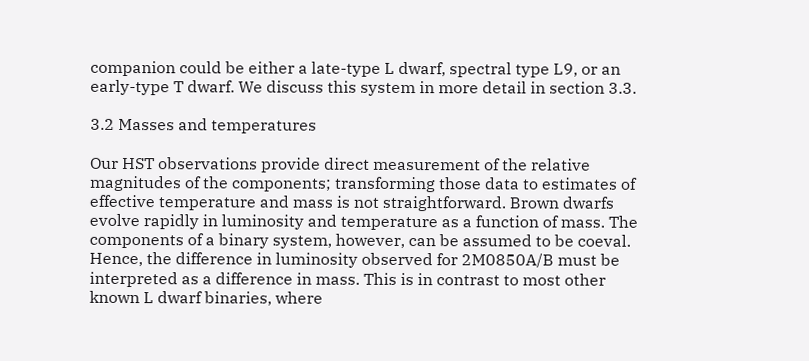companion could be either a late-type L dwarf, spectral type L9, or an early-type T dwarf. We discuss this system in more detail in section 3.3.

3.2 Masses and temperatures

Our HST observations provide direct measurement of the relative magnitudes of the components; transforming those data to estimates of effective temperature and mass is not straightforward. Brown dwarfs evolve rapidly in luminosity and temperature as a function of mass. The components of a binary system, however, can be assumed to be coeval. Hence, the difference in luminosity observed for 2M0850A/B must be interpreted as a difference in mass. This is in contrast to most other known L dwarf binaries, where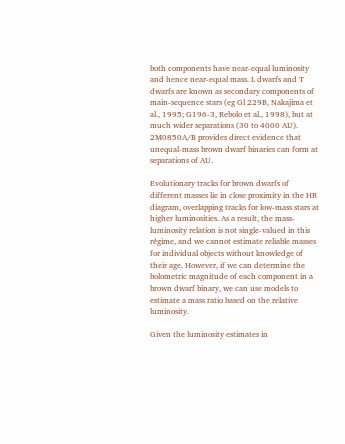both components have near-equal luminosity and hence near-equal mass. L dwarfs and T dwarfs are known as secondary components of main-sequence stars (eg Gl 229B, Nakajima et al., 1995; G196-3, Rebolo et al., 1998), but at much wider separations (30 to 4000 AU). 2M0850A/B provides direct evidence that unequal-mass brown dwarf binaries can form at separations of AU.

Evolutionary tracks for brown dwarfs of different masses lie in close proximity in the HR diagram, overlapping tracks for low-mass stars at higher luminosities. As a result, the mass-luminosity relation is not single-valued in this régime, and we cannot estimate reliable masses for individual objects without knowledge of their age. However, if we can determine the bolometric magnitude of each component in a brown dwarf binary, we can use models to estimate a mass ratio based on the relative luminosity.

Given the luminosity estimates in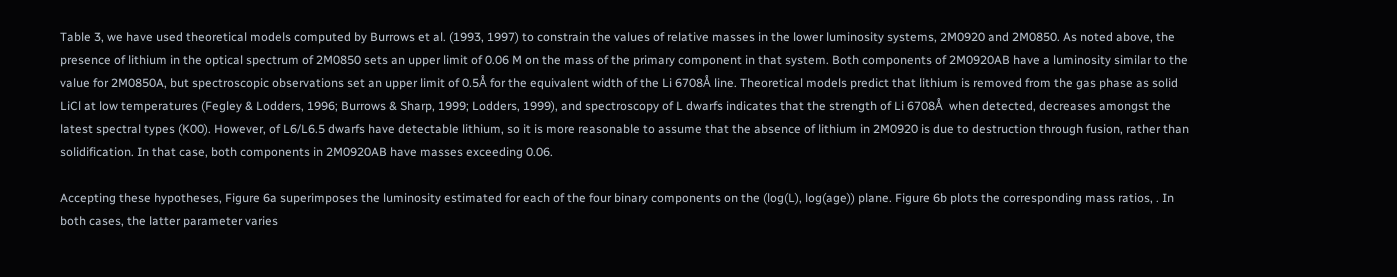Table 3, we have used theoretical models computed by Burrows et al. (1993, 1997) to constrain the values of relative masses in the lower luminosity systems, 2M0920 and 2M0850. As noted above, the presence of lithium in the optical spectrum of 2M0850 sets an upper limit of 0.06 M on the mass of the primary component in that system. Both components of 2M0920AB have a luminosity similar to the value for 2M0850A, but spectroscopic observations set an upper limit of 0.5Å for the equivalent width of the Li 6708Å line. Theoretical models predict that lithium is removed from the gas phase as solid LiCl at low temperatures (Fegley & Lodders, 1996; Burrows & Sharp, 1999; Lodders, 1999), and spectroscopy of L dwarfs indicates that the strength of Li 6708Å  when detected, decreases amongst the latest spectral types (K00). However, of L6/L6.5 dwarfs have detectable lithium, so it is more reasonable to assume that the absence of lithium in 2M0920 is due to destruction through fusion, rather than solidification. In that case, both components in 2M0920AB have masses exceeding 0.06.

Accepting these hypotheses, Figure 6a superimposes the luminosity estimated for each of the four binary components on the (log(L), log(age)) plane. Figure 6b plots the corresponding mass ratios, . In both cases, the latter parameter varies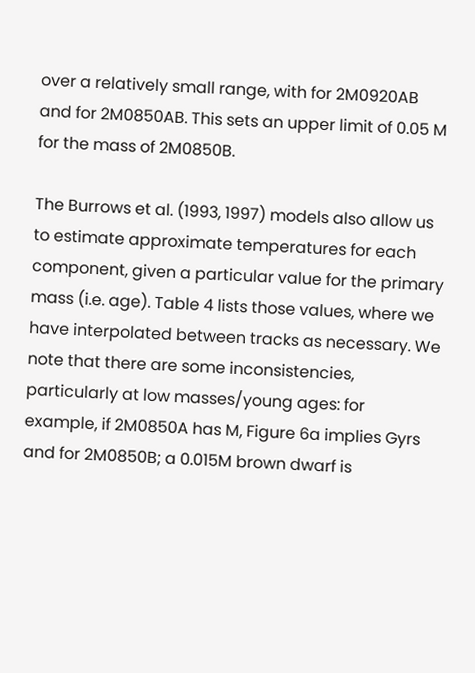over a relatively small range, with for 2M0920AB and for 2M0850AB. This sets an upper limit of 0.05 M for the mass of 2M0850B.

The Burrows et al. (1993, 1997) models also allow us to estimate approximate temperatures for each component, given a particular value for the primary mass (i.e. age). Table 4 lists those values, where we have interpolated between tracks as necessary. We note that there are some inconsistencies, particularly at low masses/young ages: for example, if 2M0850A has M, Figure 6a implies Gyrs and for 2M0850B; a 0.015M brown dwarf is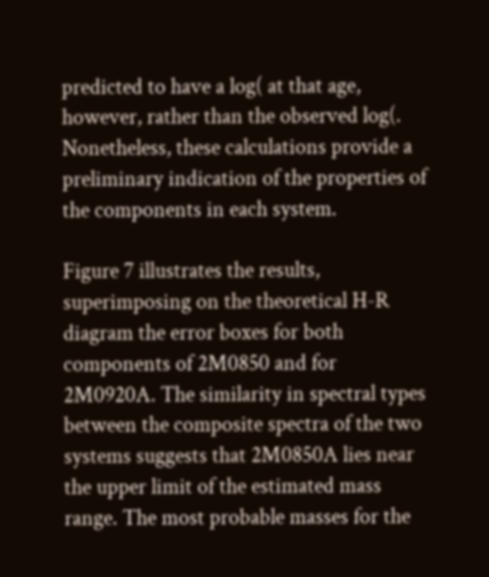predicted to have a log( at that age, however, rather than the observed log(. Nonetheless, these calculations provide a preliminary indication of the properties of the components in each system.

Figure 7 illustrates the results, superimposing on the theoretical H-R diagram the error boxes for both components of 2M0850 and for 2M0920A. The similarity in spectral types between the composite spectra of the two systems suggests that 2M0850A lies near the upper limit of the estimated mass range. The most probable masses for the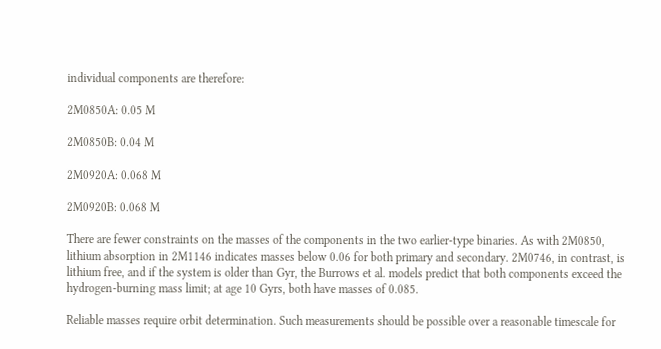individual components are therefore:

2M0850A: 0.05 M

2M0850B: 0.04 M

2M0920A: 0.068 M

2M0920B: 0.068 M

There are fewer constraints on the masses of the components in the two earlier-type binaries. As with 2M0850, lithium absorption in 2M1146 indicates masses below 0.06 for both primary and secondary. 2M0746, in contrast, is lithium free, and if the system is older than Gyr, the Burrows et al. models predict that both components exceed the hydrogen-burning mass limit; at age 10 Gyrs, both have masses of 0.085.

Reliable masses require orbit determination. Such measurements should be possible over a reasonable timescale for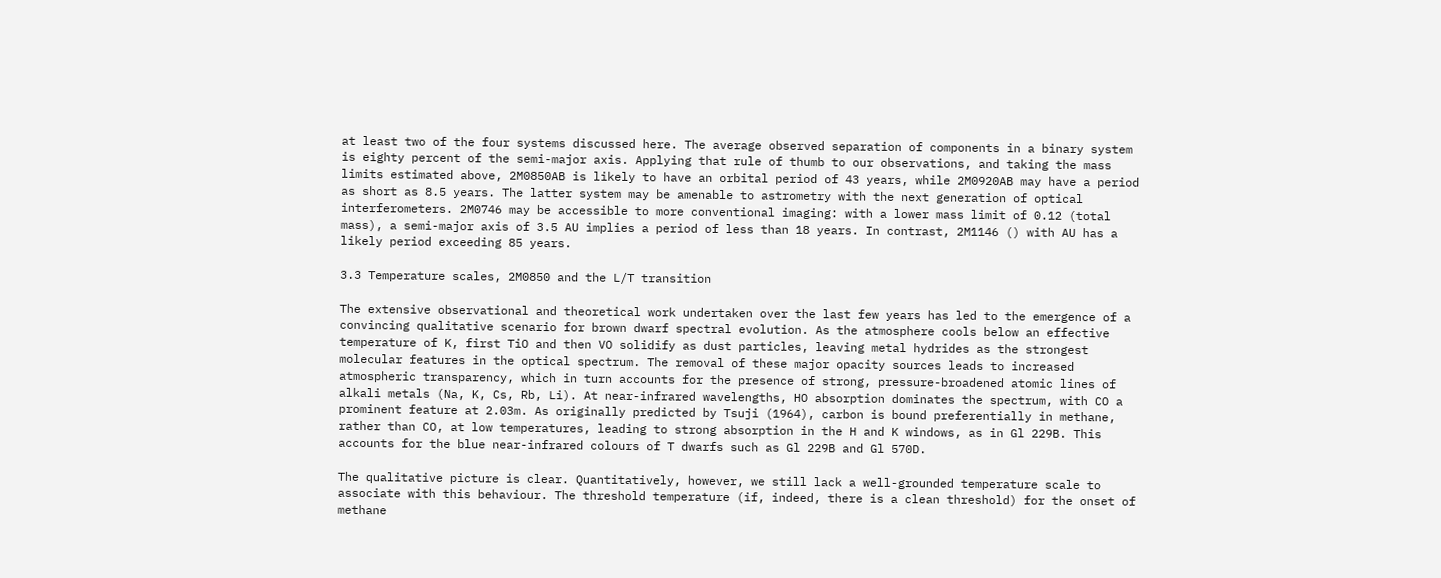at least two of the four systems discussed here. The average observed separation of components in a binary system is eighty percent of the semi-major axis. Applying that rule of thumb to our observations, and taking the mass limits estimated above, 2M0850AB is likely to have an orbital period of 43 years, while 2M0920AB may have a period as short as 8.5 years. The latter system may be amenable to astrometry with the next generation of optical interferometers. 2M0746 may be accessible to more conventional imaging: with a lower mass limit of 0.12 (total mass), a semi-major axis of 3.5 AU implies a period of less than 18 years. In contrast, 2M1146 () with AU has a likely period exceeding 85 years.

3.3 Temperature scales, 2M0850 and the L/T transition

The extensive observational and theoretical work undertaken over the last few years has led to the emergence of a convincing qualitative scenario for brown dwarf spectral evolution. As the atmosphere cools below an effective temperature of K, first TiO and then VO solidify as dust particles, leaving metal hydrides as the strongest molecular features in the optical spectrum. The removal of these major opacity sources leads to increased atmospheric transparency, which in turn accounts for the presence of strong, pressure-broadened atomic lines of alkali metals (Na, K, Cs, Rb, Li). At near-infrared wavelengths, HO absorption dominates the spectrum, with CO a prominent feature at 2.03m. As originally predicted by Tsuji (1964), carbon is bound preferentially in methane, rather than CO, at low temperatures, leading to strong absorption in the H and K windows, as in Gl 229B. This accounts for the blue near-infrared colours of T dwarfs such as Gl 229B and Gl 570D.

The qualitative picture is clear. Quantitatively, however, we still lack a well-grounded temperature scale to associate with this behaviour. The threshold temperature (if, indeed, there is a clean threshold) for the onset of methane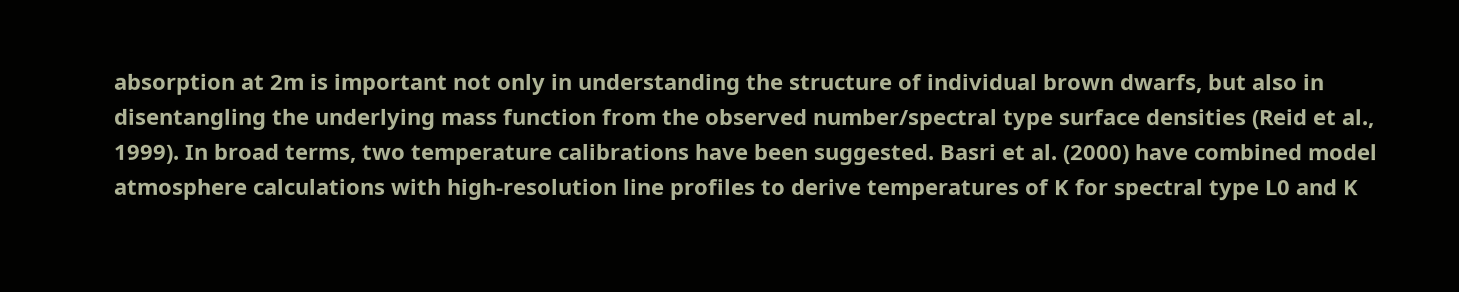absorption at 2m is important not only in understanding the structure of individual brown dwarfs, but also in disentangling the underlying mass function from the observed number/spectral type surface densities (Reid et al., 1999). In broad terms, two temperature calibrations have been suggested. Basri et al. (2000) have combined model atmosphere calculations with high-resolution line profiles to derive temperatures of K for spectral type L0 and K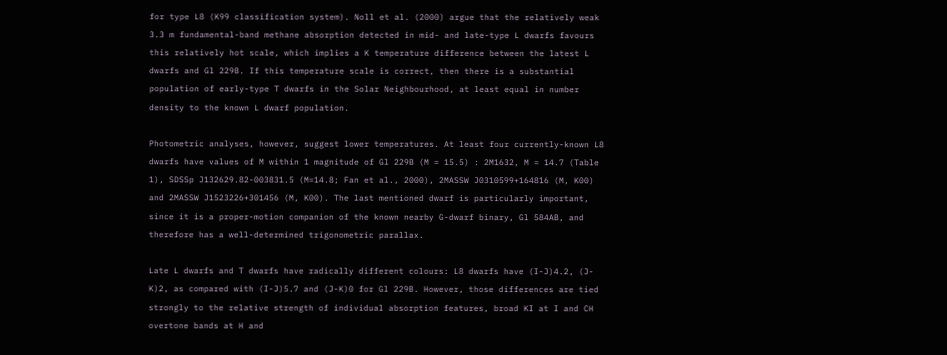for type L8 (K99 classification system). Noll et al. (2000) argue that the relatively weak 3.3 m fundamental-band methane absorption detected in mid- and late-type L dwarfs favours this relatively hot scale, which implies a K temperature difference between the latest L dwarfs and Gl 229B. If this temperature scale is correct, then there is a substantial population of early-type T dwarfs in the Solar Neighbourhood, at least equal in number density to the known L dwarf population.

Photometric analyses, however, suggest lower temperatures. At least four currently-known L8 dwarfs have values of M within 1 magnitude of Gl 229B (M = 15.5) : 2M1632, M = 14.7 (Table 1), SDSSp J132629.82-003831.5 (M=14.8; Fan et al., 2000), 2MASSW J0310599+164816 (M, K00) and 2MASSW J1523226+301456 (M, K00). The last mentioned dwarf is particularly important, since it is a proper-motion companion of the known nearby G-dwarf binary, Gl 584AB, and therefore has a well-determined trigonometric parallax.

Late L dwarfs and T dwarfs have radically different colours: L8 dwarfs have (I-J)4.2, (J-K)2, as compared with (I-J)5.7 and (J-K)0 for Gl 229B. However, those differences are tied strongly to the relative strength of individual absorption features, broad KI at I and CH overtone bands at H and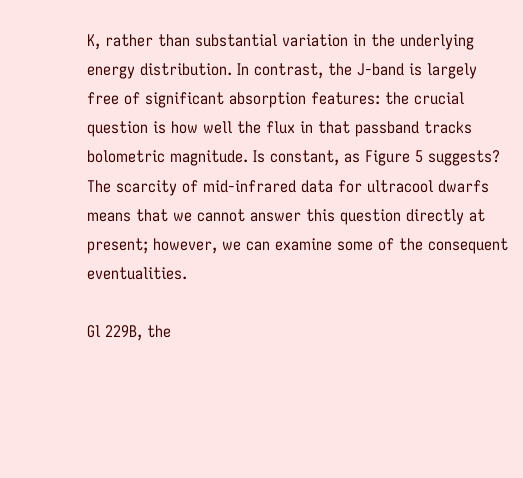K, rather than substantial variation in the underlying energy distribution. In contrast, the J-band is largely free of significant absorption features: the crucial question is how well the flux in that passband tracks bolometric magnitude. Is constant, as Figure 5 suggests? The scarcity of mid-infrared data for ultracool dwarfs means that we cannot answer this question directly at present; however, we can examine some of the consequent eventualities.

Gl 229B, the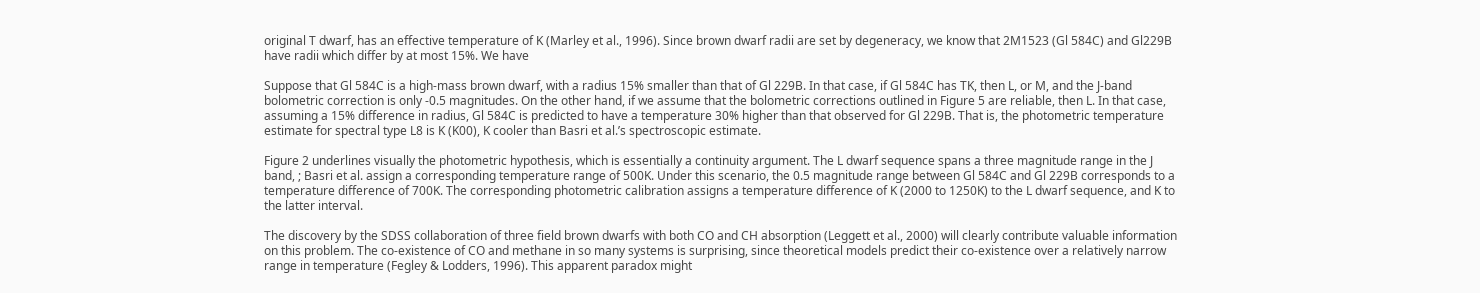original T dwarf, has an effective temperature of K (Marley et al., 1996). Since brown dwarf radii are set by degeneracy, we know that 2M1523 (Gl 584C) and Gl229B have radii which differ by at most 15%. We have

Suppose that Gl 584C is a high-mass brown dwarf, with a radius 15% smaller than that of Gl 229B. In that case, if Gl 584C has TK, then L, or M, and the J-band bolometric correction is only -0.5 magnitudes. On the other hand, if we assume that the bolometric corrections outlined in Figure 5 are reliable, then L. In that case, assuming a 15% difference in radius, Gl 584C is predicted to have a temperature 30% higher than that observed for Gl 229B. That is, the photometric temperature estimate for spectral type L8 is K (K00), K cooler than Basri et al.’s spectroscopic estimate.

Figure 2 underlines visually the photometric hypothesis, which is essentially a continuity argument. The L dwarf sequence spans a three magnitude range in the J band, ; Basri et al. assign a corresponding temperature range of 500K. Under this scenario, the 0.5 magnitude range between Gl 584C and Gl 229B corresponds to a temperature difference of 700K. The corresponding photometric calibration assigns a temperature difference of K (2000 to 1250K) to the L dwarf sequence, and K to the latter interval.

The discovery by the SDSS collaboration of three field brown dwarfs with both CO and CH absorption (Leggett et al., 2000) will clearly contribute valuable information on this problem. The co-existence of CO and methane in so many systems is surprising, since theoretical models predict their co-existence over a relatively narrow range in temperature (Fegley & Lodders, 1996). This apparent paradox might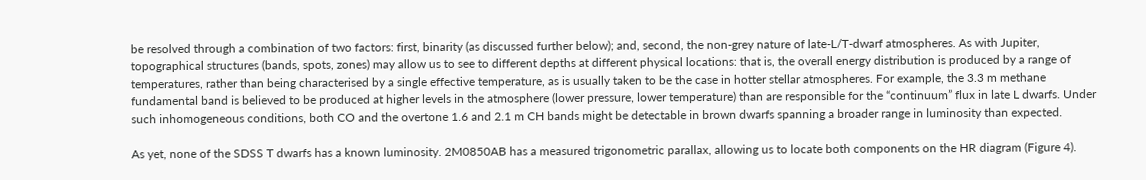be resolved through a combination of two factors: first, binarity (as discussed further below); and, second, the non-grey nature of late-L/T-dwarf atmospheres. As with Jupiter, topographical structures (bands, spots, zones) may allow us to see to different depths at different physical locations: that is, the overall energy distribution is produced by a range of temperatures, rather than being characterised by a single effective temperature, as is usually taken to be the case in hotter stellar atmospheres. For example, the 3.3 m methane fundamental band is believed to be produced at higher levels in the atmosphere (lower pressure, lower temperature) than are responsible for the “continuum” flux in late L dwarfs. Under such inhomogeneous conditions, both CO and the overtone 1.6 and 2.1 m CH bands might be detectable in brown dwarfs spanning a broader range in luminosity than expected.

As yet, none of the SDSS T dwarfs has a known luminosity. 2M0850AB has a measured trigonometric parallax, allowing us to locate both components on the HR diagram (Figure 4).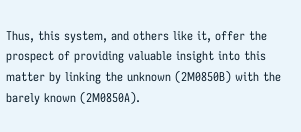Thus, this system, and others like it, offer the prospect of providing valuable insight into this matter by linking the unknown (2M0850B) with the barely known (2M0850A).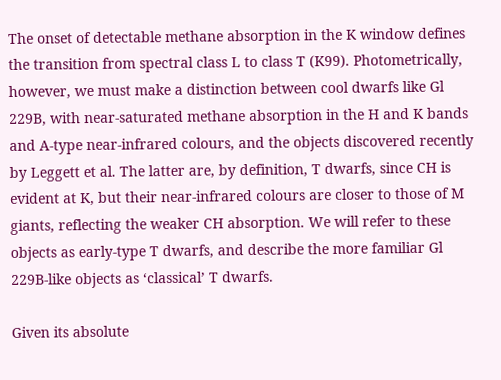The onset of detectable methane absorption in the K window defines the transition from spectral class L to class T (K99). Photometrically, however, we must make a distinction between cool dwarfs like Gl 229B, with near-saturated methane absorption in the H and K bands and A-type near-infrared colours, and the objects discovered recently by Leggett et al. The latter are, by definition, T dwarfs, since CH is evident at K, but their near-infrared colours are closer to those of M giants, reflecting the weaker CH absorption. We will refer to these objects as early-type T dwarfs, and describe the more familiar Gl 229B-like objects as ‘classical’ T dwarfs.

Given its absolute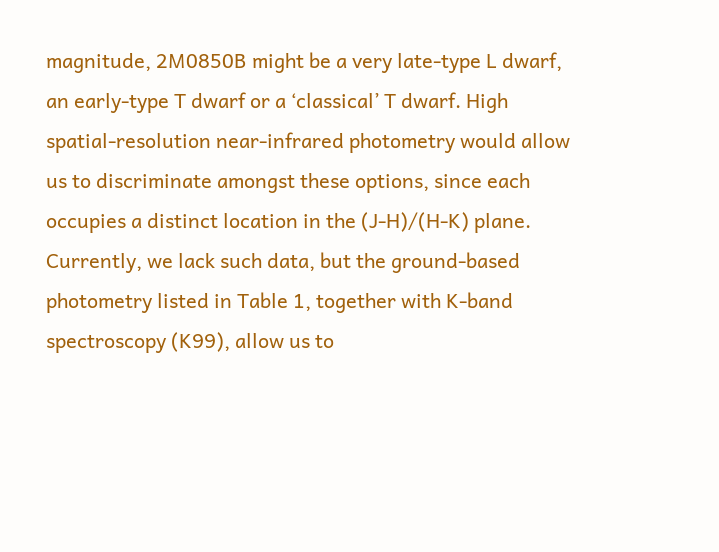magnitude, 2M0850B might be a very late-type L dwarf, an early-type T dwarf or a ‘classical’ T dwarf. High spatial-resolution near-infrared photometry would allow us to discriminate amongst these options, since each occupies a distinct location in the (J-H)/(H-K) plane. Currently, we lack such data, but the ground-based photometry listed in Table 1, together with K-band spectroscopy (K99), allow us to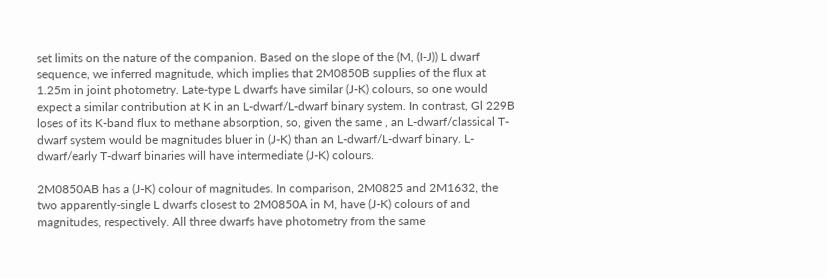set limits on the nature of the companion. Based on the slope of the (M, (I-J)) L dwarf sequence, we inferred magnitude, which implies that 2M0850B supplies of the flux at 1.25m in joint photometry. Late-type L dwarfs have similar (J-K) colours, so one would expect a similar contribution at K in an L-dwarf/L-dwarf binary system. In contrast, Gl 229B loses of its K-band flux to methane absorption, so, given the same , an L-dwarf/classical T-dwarf system would be magnitudes bluer in (J-K) than an L-dwarf/L-dwarf binary. L-dwarf/early T-dwarf binaries will have intermediate (J-K) colours.

2M0850AB has a (J-K) colour of magnitudes. In comparison, 2M0825 and 2M1632, the two apparently-single L dwarfs closest to 2M0850A in M, have (J-K) colours of and magnitudes, respectively. All three dwarfs have photometry from the same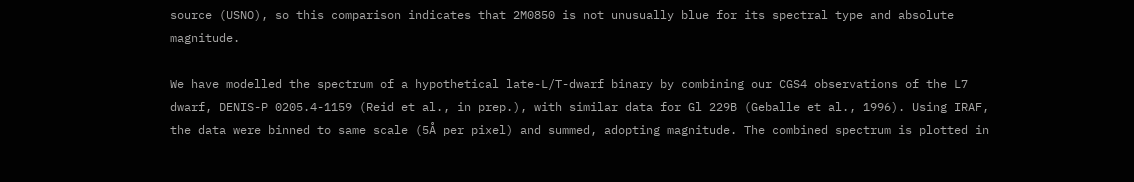source (USNO), so this comparison indicates that 2M0850 is not unusually blue for its spectral type and absolute magnitude.

We have modelled the spectrum of a hypothetical late-L/T-dwarf binary by combining our CGS4 observations of the L7 dwarf, DENIS-P 0205.4-1159 (Reid et al., in prep.), with similar data for Gl 229B (Geballe et al., 1996). Using IRAF, the data were binned to same scale (5Å per pixel) and summed, adopting magnitude. The combined spectrum is plotted in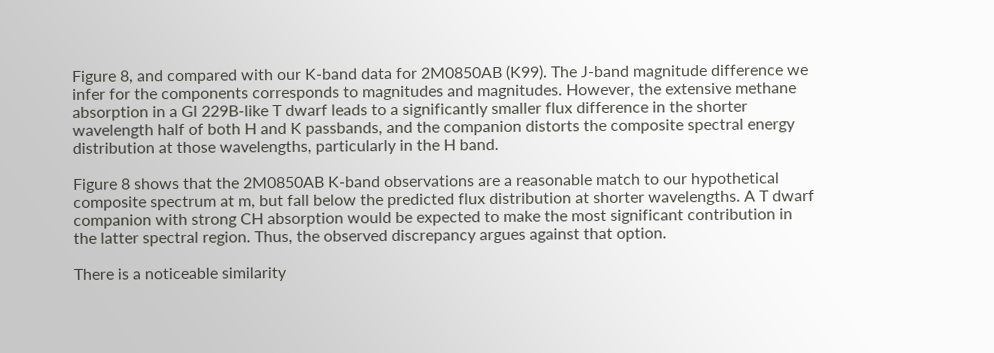Figure 8, and compared with our K-band data for 2M0850AB (K99). The J-band magnitude difference we infer for the components corresponds to magnitudes and magnitudes. However, the extensive methane absorption in a Gl 229B-like T dwarf leads to a significantly smaller flux difference in the shorter wavelength half of both H and K passbands, and the companion distorts the composite spectral energy distribution at those wavelengths, particularly in the H band.

Figure 8 shows that the 2M0850AB K-band observations are a reasonable match to our hypothetical composite spectrum at m, but fall below the predicted flux distribution at shorter wavelengths. A T dwarf companion with strong CH absorption would be expected to make the most significant contribution in the latter spectral region. Thus, the observed discrepancy argues against that option.

There is a noticeable similarity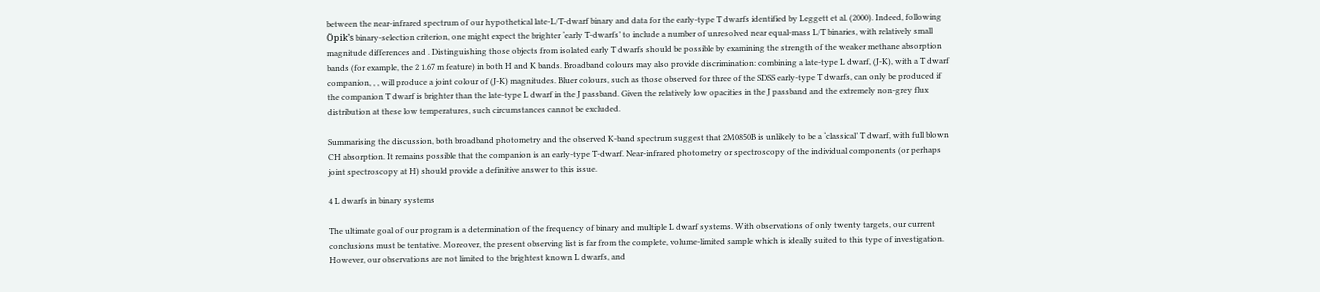between the near-infrared spectrum of our hypothetical late-L/T-dwarf binary and data for the early-type T dwarfs identified by Leggett et al. (2000). Indeed, following Öpik’s binary-selection criterion, one might expect the brighter ‘early T-dwarfs’ to include a number of unresolved near equal-mass L/T binaries, with relatively small magnitude differences and . Distinguishing those objects from isolated early T dwarfs should be possible by examining the strength of the weaker methane absorption bands (for example, the 2 1.67 m feature) in both H and K bands. Broadband colours may also provide discrimination: combining a late-type L dwarf, (J-K), with a T dwarf companion, , , will produce a joint colour of (J-K) magnitudes. Bluer colours, such as those observed for three of the SDSS early-type T dwarfs, can only be produced if the companion T dwarf is brighter than the late-type L dwarf in the J passband. Given the relatively low opacities in the J passband and the extremely non-grey flux distribution at these low temperatures, such circumstances cannot be excluded.

Summarising the discussion, both broadband photometry and the observed K-band spectrum suggest that 2M0850B is unlikely to be a ‘classical’ T dwarf, with full blown CH absorption. It remains possible that the companion is an early-type T-dwarf. Near-infrared photometry or spectroscopy of the individual components (or perhaps joint spectroscopy at H) should provide a definitive answer to this issue.

4 L dwarfs in binary systems

The ultimate goal of our program is a determination of the frequency of binary and multiple L dwarf systems. With observations of only twenty targets, our current conclusions must be tentative. Moreover, the present observing list is far from the complete, volume-limited sample which is ideally suited to this type of investigation. However, our observations are not limited to the brightest known L dwarfs, and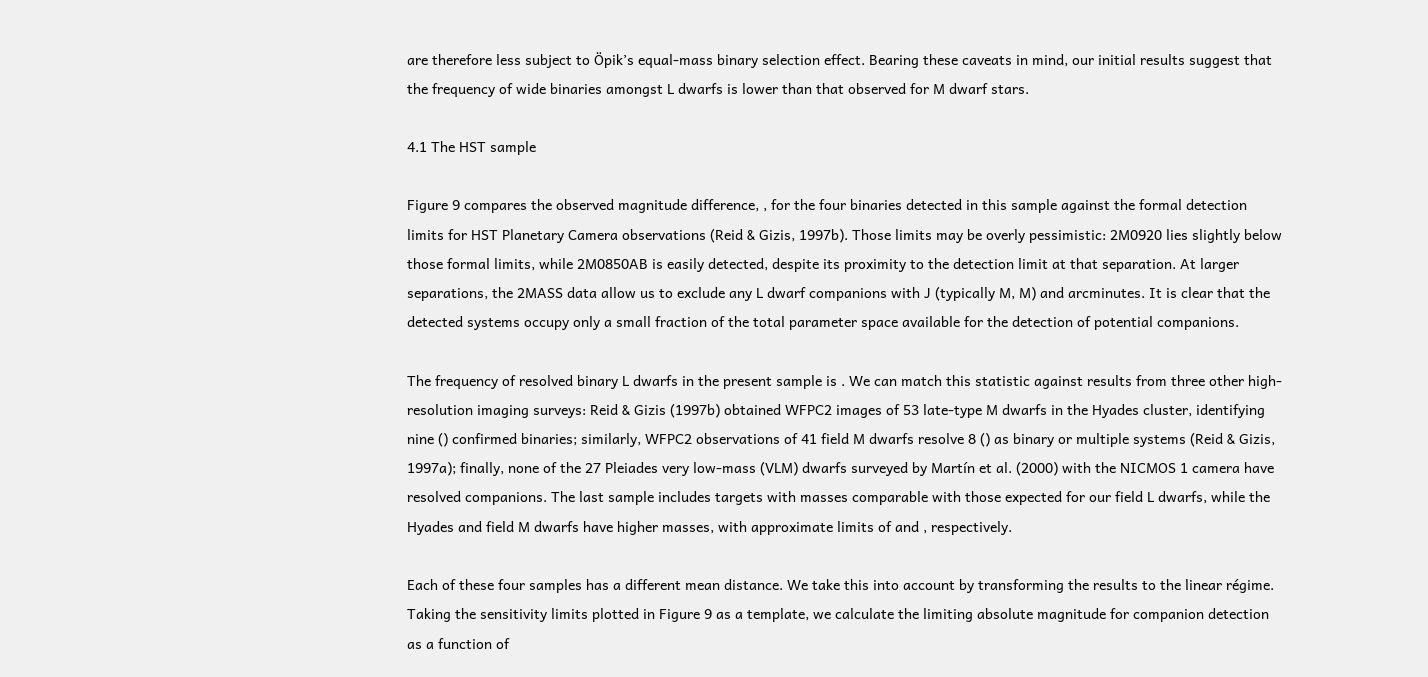are therefore less subject to Öpik’s equal-mass binary selection effect. Bearing these caveats in mind, our initial results suggest that the frequency of wide binaries amongst L dwarfs is lower than that observed for M dwarf stars.

4.1 The HST sample

Figure 9 compares the observed magnitude difference, , for the four binaries detected in this sample against the formal detection limits for HST Planetary Camera observations (Reid & Gizis, 1997b). Those limits may be overly pessimistic: 2M0920 lies slightly below those formal limits, while 2M0850AB is easily detected, despite its proximity to the detection limit at that separation. At larger separations, the 2MASS data allow us to exclude any L dwarf companions with J (typically M, M) and arcminutes. It is clear that the detected systems occupy only a small fraction of the total parameter space available for the detection of potential companions.

The frequency of resolved binary L dwarfs in the present sample is . We can match this statistic against results from three other high-resolution imaging surveys: Reid & Gizis (1997b) obtained WFPC2 images of 53 late-type M dwarfs in the Hyades cluster, identifying nine () confirmed binaries; similarly, WFPC2 observations of 41 field M dwarfs resolve 8 () as binary or multiple systems (Reid & Gizis, 1997a); finally, none of the 27 Pleiades very low-mass (VLM) dwarfs surveyed by Martín et al. (2000) with the NICMOS 1 camera have resolved companions. The last sample includes targets with masses comparable with those expected for our field L dwarfs, while the Hyades and field M dwarfs have higher masses, with approximate limits of and , respectively.

Each of these four samples has a different mean distance. We take this into account by transforming the results to the linear régime. Taking the sensitivity limits plotted in Figure 9 as a template, we calculate the limiting absolute magnitude for companion detection as a function of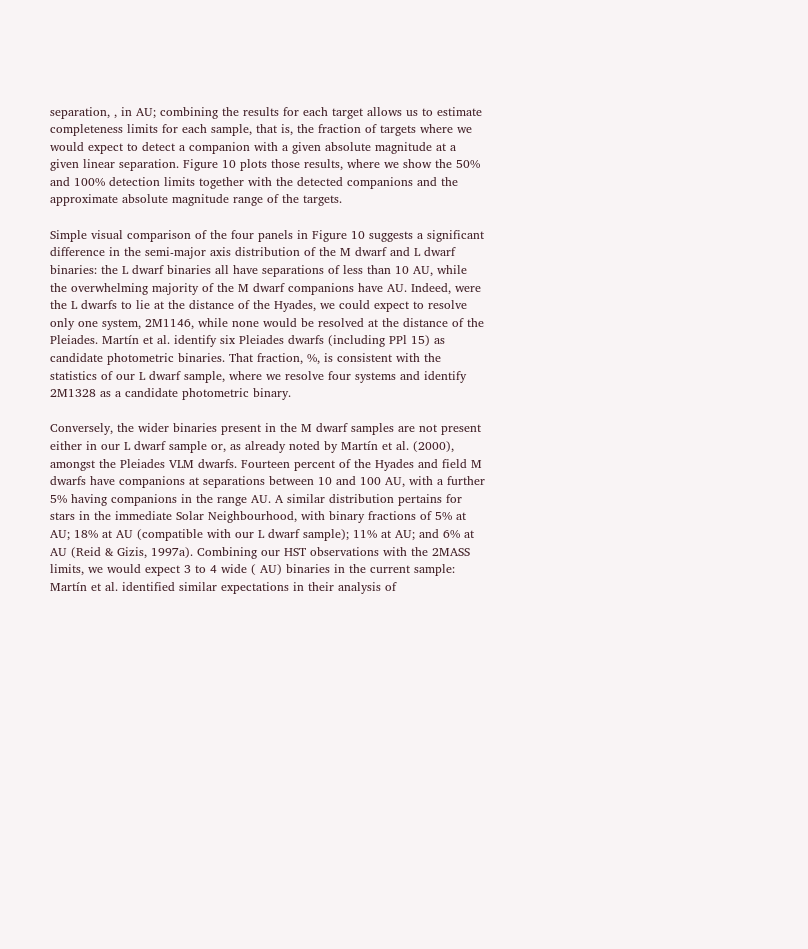separation, , in AU; combining the results for each target allows us to estimate completeness limits for each sample, that is, the fraction of targets where we would expect to detect a companion with a given absolute magnitude at a given linear separation. Figure 10 plots those results, where we show the 50% and 100% detection limits together with the detected companions and the approximate absolute magnitude range of the targets.

Simple visual comparison of the four panels in Figure 10 suggests a significant difference in the semi-major axis distribution of the M dwarf and L dwarf binaries: the L dwarf binaries all have separations of less than 10 AU, while the overwhelming majority of the M dwarf companions have AU. Indeed, were the L dwarfs to lie at the distance of the Hyades, we could expect to resolve only one system, 2M1146, while none would be resolved at the distance of the Pleiades. Martín et al. identify six Pleiades dwarfs (including PPl 15) as candidate photometric binaries. That fraction, %, is consistent with the statistics of our L dwarf sample, where we resolve four systems and identify 2M1328 as a candidate photometric binary.

Conversely, the wider binaries present in the M dwarf samples are not present either in our L dwarf sample or, as already noted by Martín et al. (2000), amongst the Pleiades VLM dwarfs. Fourteen percent of the Hyades and field M dwarfs have companions at separations between 10 and 100 AU, with a further 5% having companions in the range AU. A similar distribution pertains for stars in the immediate Solar Neighbourhood, with binary fractions of 5% at AU; 18% at AU (compatible with our L dwarf sample); 11% at AU; and 6% at AU (Reid & Gizis, 1997a). Combining our HST observations with the 2MASS limits, we would expect 3 to 4 wide ( AU) binaries in the current sample: Martín et al. identified similar expectations in their analysis of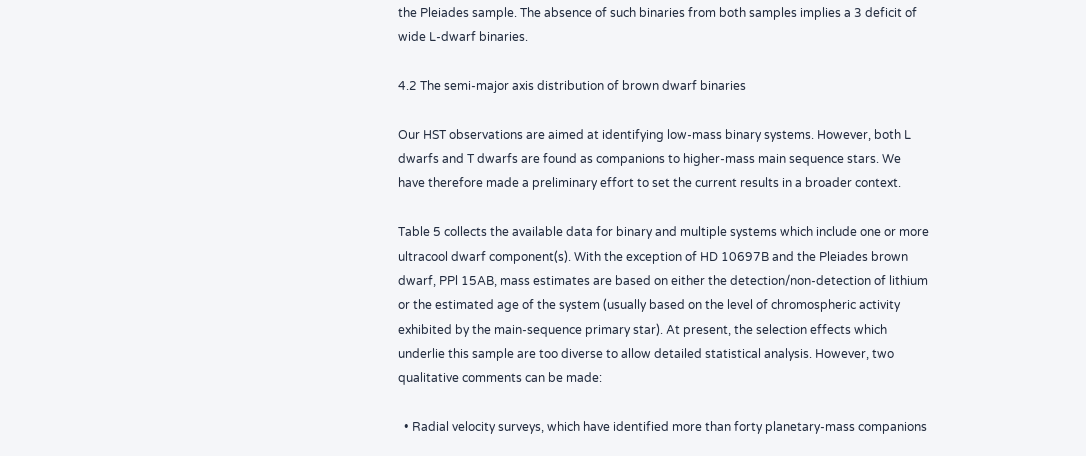the Pleiades sample. The absence of such binaries from both samples implies a 3 deficit of wide L-dwarf binaries.

4.2 The semi-major axis distribution of brown dwarf binaries

Our HST observations are aimed at identifying low-mass binary systems. However, both L dwarfs and T dwarfs are found as companions to higher-mass main sequence stars. We have therefore made a preliminary effort to set the current results in a broader context.

Table 5 collects the available data for binary and multiple systems which include one or more ultracool dwarf component(s). With the exception of HD 10697B and the Pleiades brown dwarf, PPl 15AB, mass estimates are based on either the detection/non-detection of lithium or the estimated age of the system (usually based on the level of chromospheric activity exhibited by the main-sequence primary star). At present, the selection effects which underlie this sample are too diverse to allow detailed statistical analysis. However, two qualitative comments can be made:

  • Radial velocity surveys, which have identified more than forty planetary-mass companions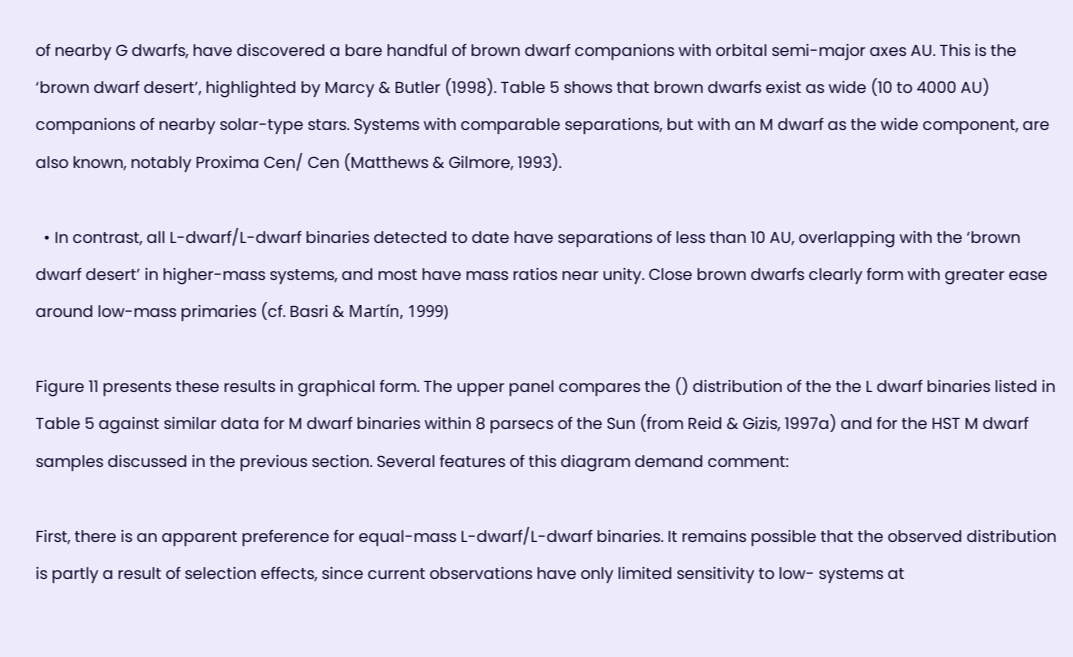of nearby G dwarfs, have discovered a bare handful of brown dwarf companions with orbital semi-major axes AU. This is the ‘brown dwarf desert’, highlighted by Marcy & Butler (1998). Table 5 shows that brown dwarfs exist as wide (10 to 4000 AU) companions of nearby solar-type stars. Systems with comparable separations, but with an M dwarf as the wide component, are also known, notably Proxima Cen/ Cen (Matthews & Gilmore, 1993).

  • In contrast, all L-dwarf/L-dwarf binaries detected to date have separations of less than 10 AU, overlapping with the ‘brown dwarf desert’ in higher-mass systems, and most have mass ratios near unity. Close brown dwarfs clearly form with greater ease around low-mass primaries (cf. Basri & Martín, 1999)

Figure 11 presents these results in graphical form. The upper panel compares the () distribution of the the L dwarf binaries listed in Table 5 against similar data for M dwarf binaries within 8 parsecs of the Sun (from Reid & Gizis, 1997a) and for the HST M dwarf samples discussed in the previous section. Several features of this diagram demand comment:

First, there is an apparent preference for equal-mass L-dwarf/L-dwarf binaries. It remains possible that the observed distribution is partly a result of selection effects, since current observations have only limited sensitivity to low- systems at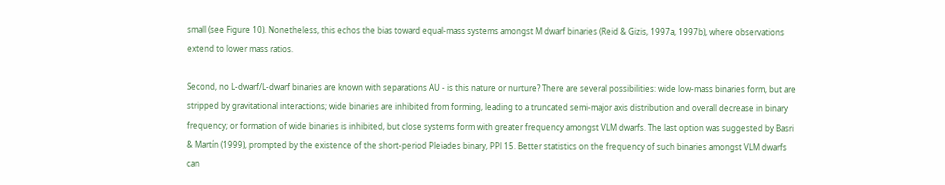small (see Figure 10). Nonetheless, this echos the bias toward equal-mass systems amongst M dwarf binaries (Reid & Gizis, 1997a, 1997b), where observations extend to lower mass ratios.

Second, no L-dwarf/L-dwarf binaries are known with separations AU - is this nature or nurture? There are several possibilities: wide low-mass binaries form, but are stripped by gravitational interactions; wide binaries are inhibited from forming, leading to a truncated semi-major axis distribution and overall decrease in binary frequency; or formation of wide binaries is inhibited, but close systems form with greater frequency amongst VLM dwarfs. The last option was suggested by Basri & Martín (1999), prompted by the existence of the short-period Pleiades binary, PPl 15. Better statistics on the frequency of such binaries amongst VLM dwarfs can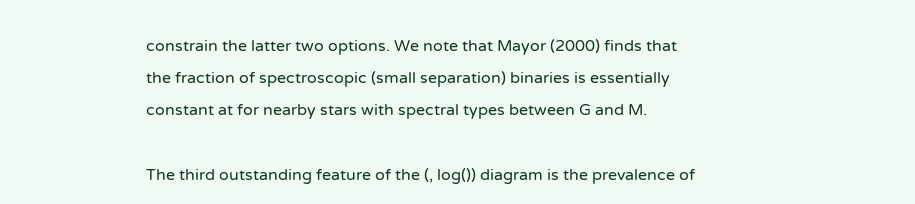constrain the latter two options. We note that Mayor (2000) finds that the fraction of spectroscopic (small separation) binaries is essentially constant at for nearby stars with spectral types between G and M.

The third outstanding feature of the (, log()) diagram is the prevalence of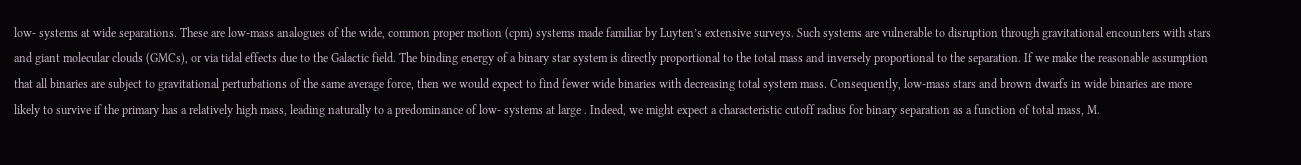low- systems at wide separations. These are low-mass analogues of the wide, common proper motion (cpm) systems made familiar by Luyten’s extensive surveys. Such systems are vulnerable to disruption through gravitational encounters with stars and giant molecular clouds (GMCs), or via tidal effects due to the Galactic field. The binding energy of a binary star system is directly proportional to the total mass and inversely proportional to the separation. If we make the reasonable assumption that all binaries are subject to gravitational perturbations of the same average force, then we would expect to find fewer wide binaries with decreasing total system mass. Consequently, low-mass stars and brown dwarfs in wide binaries are more likely to survive if the primary has a relatively high mass, leading naturally to a predominance of low- systems at large . Indeed, we might expect a characteristic cutoff radius for binary separation as a function of total mass, M.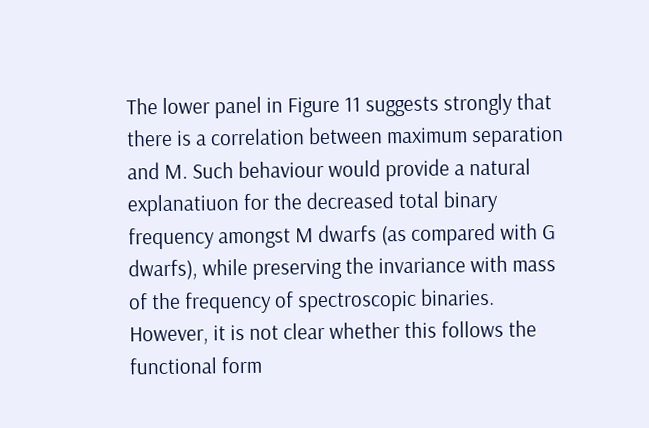The lower panel in Figure 11 suggests strongly that there is a correlation between maximum separation and M. Such behaviour would provide a natural explanatiuon for the decreased total binary frequency amongst M dwarfs (as compared with G dwarfs), while preserving the invariance with mass of the frequency of spectroscopic binaries. However, it is not clear whether this follows the functional form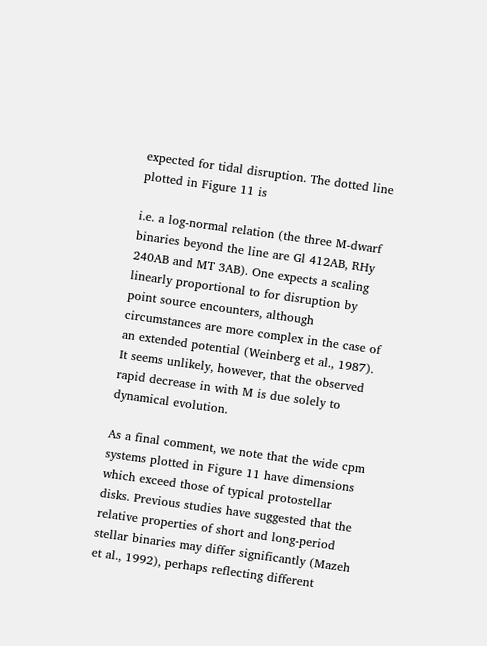expected for tidal disruption. The dotted line plotted in Figure 11 is

i.e. a log-normal relation (the three M-dwarf binaries beyond the line are Gl 412AB, RHy 240AB and MT 3AB). One expects a scaling linearly proportional to for disruption by point source encounters, although circumstances are more complex in the case of an extended potential (Weinberg et al., 1987). It seems unlikely, however, that the observed rapid decrease in with M is due solely to dynamical evolution.

As a final comment, we note that the wide cpm systems plotted in Figure 11 have dimensions which exceed those of typical protostellar disks. Previous studies have suggested that the relative properties of short and long-period stellar binaries may differ significantly (Mazeh et al., 1992), perhaps reflecting different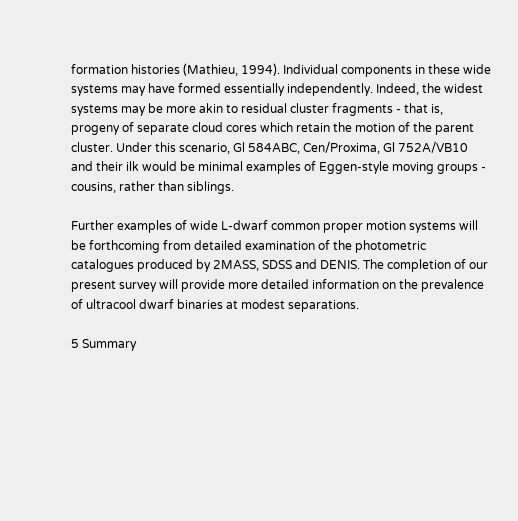formation histories (Mathieu, 1994). Individual components in these wide systems may have formed essentially independently. Indeed, the widest systems may be more akin to residual cluster fragments - that is, progeny of separate cloud cores which retain the motion of the parent cluster. Under this scenario, Gl 584ABC, Cen/Proxima, Gl 752A/VB10 and their ilk would be minimal examples of Eggen-style moving groups - cousins, rather than siblings.

Further examples of wide L-dwarf common proper motion systems will be forthcoming from detailed examination of the photometric catalogues produced by 2MASS, SDSS and DENIS. The completion of our present survey will provide more detailed information on the prevalence of ultracool dwarf binaries at modest separations.

5 Summary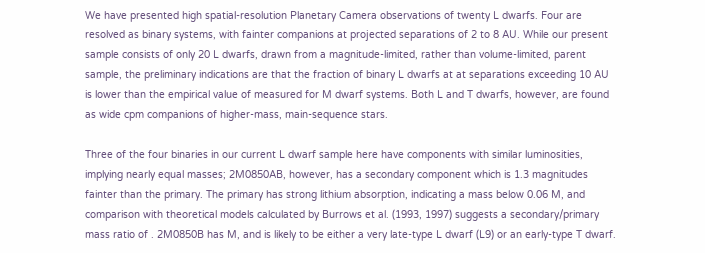We have presented high spatial-resolution Planetary Camera observations of twenty L dwarfs. Four are resolved as binary systems, with fainter companions at projected separations of 2 to 8 AU. While our present sample consists of only 20 L dwarfs, drawn from a magnitude-limited, rather than volume-limited, parent sample, the preliminary indications are that the fraction of binary L dwarfs at at separations exceeding 10 AU is lower than the empirical value of measured for M dwarf systems. Both L and T dwarfs, however, are found as wide cpm companions of higher-mass, main-sequence stars.

Three of the four binaries in our current L dwarf sample here have components with similar luminosities, implying nearly equal masses; 2M0850AB, however, has a secondary component which is 1.3 magnitudes fainter than the primary. The primary has strong lithium absorption, indicating a mass below 0.06 M, and comparison with theoretical models calculated by Burrows et al. (1993, 1997) suggests a secondary/primary mass ratio of . 2M0850B has M, and is likely to be either a very late-type L dwarf (L9) or an early-type T dwarf.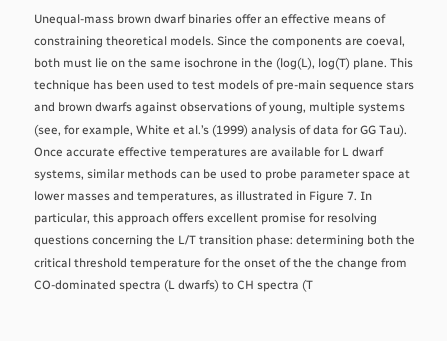Unequal-mass brown dwarf binaries offer an effective means of constraining theoretical models. Since the components are coeval, both must lie on the same isochrone in the (log(L), log(T) plane. This technique has been used to test models of pre-main sequence stars and brown dwarfs against observations of young, multiple systems (see, for example, White et al.’s (1999) analysis of data for GG Tau). Once accurate effective temperatures are available for L dwarf systems, similar methods can be used to probe parameter space at lower masses and temperatures, as illustrated in Figure 7. In particular, this approach offers excellent promise for resolving questions concerning the L/T transition phase: determining both the critical threshold temperature for the onset of the the change from CO-dominated spectra (L dwarfs) to CH spectra (T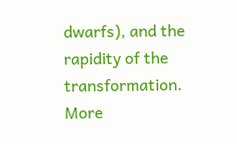dwarfs), and the rapidity of the transformation. More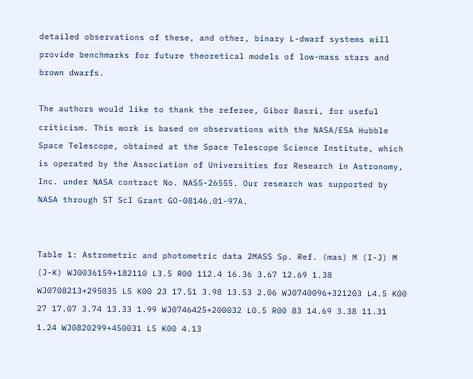detailed observations of these, and other, binary L-dwarf systems will provide benchmarks for future theoretical models of low-mass stars and brown dwarfs.

The authors would like to thank the referee, Gibor Basri, for useful criticism. This work is based on observations with the NASA/ESA Hubble Space Telescope, obtained at the Space Telescope Science Institute, which is operated by the Association of Universities for Research in Astronomy, Inc. under NASA contract No. NAS5-26555. Our research was supported by NASA through ST ScI Grant GO-08146.01-97A.


Table 1: Astrometric and photometric data 2MASS Sp. Ref. (mas) M (I-J) M (J-K) WJ0036159+182110 L3.5 R00 112.4 16.36 3.67 12.69 1.38 WJ0708213+295035 L5 K00 23 17.51 3.98 13.53 2.06 WJ0740096+321203 L4.5 K00 27 17.07 3.74 13.33 1.99 WJ0746425+200032 L0.5 R00 83 14.69 3.38 11.31 1.24 WJ0820299+450031 L5 K00 4.13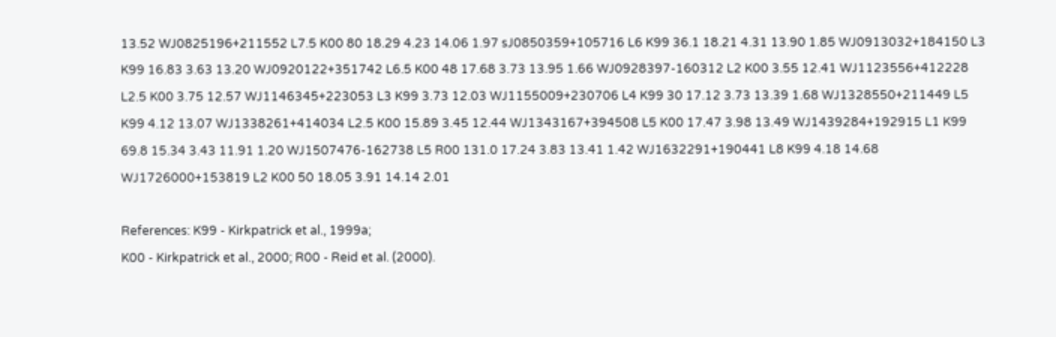13.52 WJ0825196+211552 L7.5 K00 80 18.29 4.23 14.06 1.97 sJ0850359+105716 L6 K99 36.1 18.21 4.31 13.90 1.85 WJ0913032+184150 L3 K99 16.83 3.63 13.20 WJ0920122+351742 L6.5 K00 48 17.68 3.73 13.95 1.66 WJ0928397-160312 L2 K00 3.55 12.41 WJ1123556+412228 L2.5 K00 3.75 12.57 WJ1146345+223053 L3 K99 3.73 12.03 WJ1155009+230706 L4 K99 30 17.12 3.73 13.39 1.68 WJ1328550+211449 L5 K99 4.12 13.07 WJ1338261+414034 L2.5 K00 15.89 3.45 12.44 WJ1343167+394508 L5 K00 17.47 3.98 13.49 WJ1439284+192915 L1 K99 69.8 15.34 3.43 11.91 1.20 WJ1507476-162738 L5 R00 131.0 17.24 3.83 13.41 1.42 WJ1632291+190441 L8 K99 4.18 14.68 WJ1726000+153819 L2 K00 50 18.05 3.91 14.14 2.01

References: K99 - Kirkpatrick et al., 1999a;
K00 - Kirkpatrick et al., 2000; R00 - Reid et al. (2000).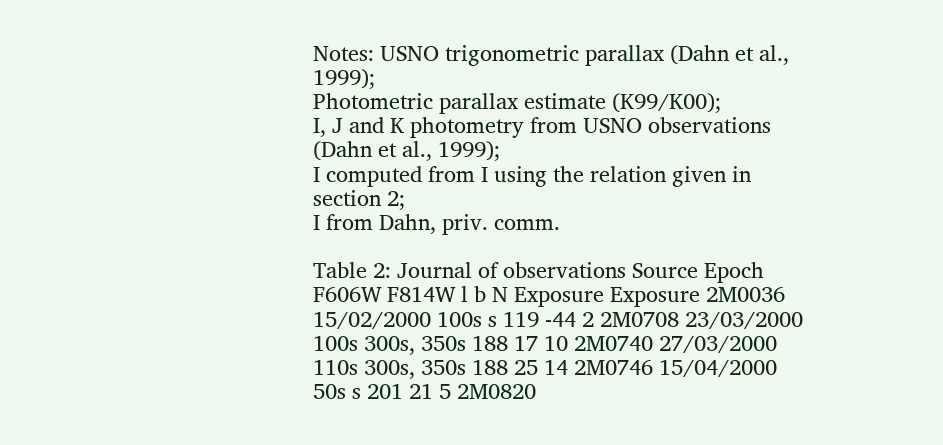Notes: USNO trigonometric parallax (Dahn et al., 1999);
Photometric parallax estimate (K99/K00);
I, J and K photometry from USNO observations (Dahn et al., 1999);
I computed from I using the relation given in section 2;
I from Dahn, priv. comm.

Table 2: Journal of observations Source Epoch F606W F814W l b N Exposure Exposure 2M0036 15/02/2000 100s s 119 -44 2 2M0708 23/03/2000 100s 300s, 350s 188 17 10 2M0740 27/03/2000 110s 300s, 350s 188 25 14 2M0746 15/04/2000 50s s 201 21 5 2M0820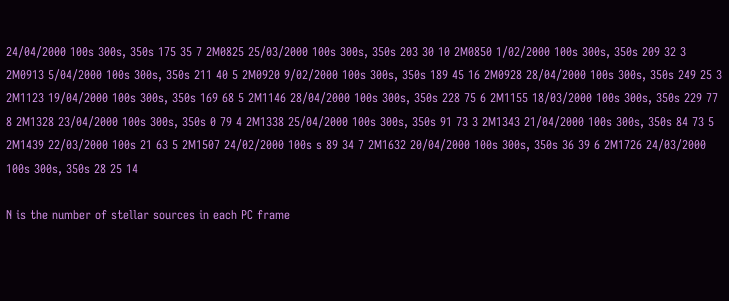24/04/2000 100s 300s, 350s 175 35 7 2M0825 25/03/2000 100s 300s, 350s 203 30 10 2M0850 1/02/2000 100s 300s, 350s 209 32 3 2M0913 5/04/2000 100s 300s, 350s 211 40 5 2M0920 9/02/2000 100s 300s, 350s 189 45 16 2M0928 28/04/2000 100s 300s, 350s 249 25 3 2M1123 19/04/2000 100s 300s, 350s 169 68 5 2M1146 28/04/2000 100s 300s, 350s 228 75 6 2M1155 18/03/2000 100s 300s, 350s 229 77 8 2M1328 23/04/2000 100s 300s, 350s 0 79 4 2M1338 25/04/2000 100s 300s, 350s 91 73 3 2M1343 21/04/2000 100s 300s, 350s 84 73 5 2M1439 22/03/2000 100s 21 63 5 2M1507 24/02/2000 100s s 89 34 7 2M1632 20/04/2000 100s 300s, 350s 36 39 6 2M1726 24/03/2000 100s 300s, 350s 28 25 14

N is the number of stellar sources in each PC frame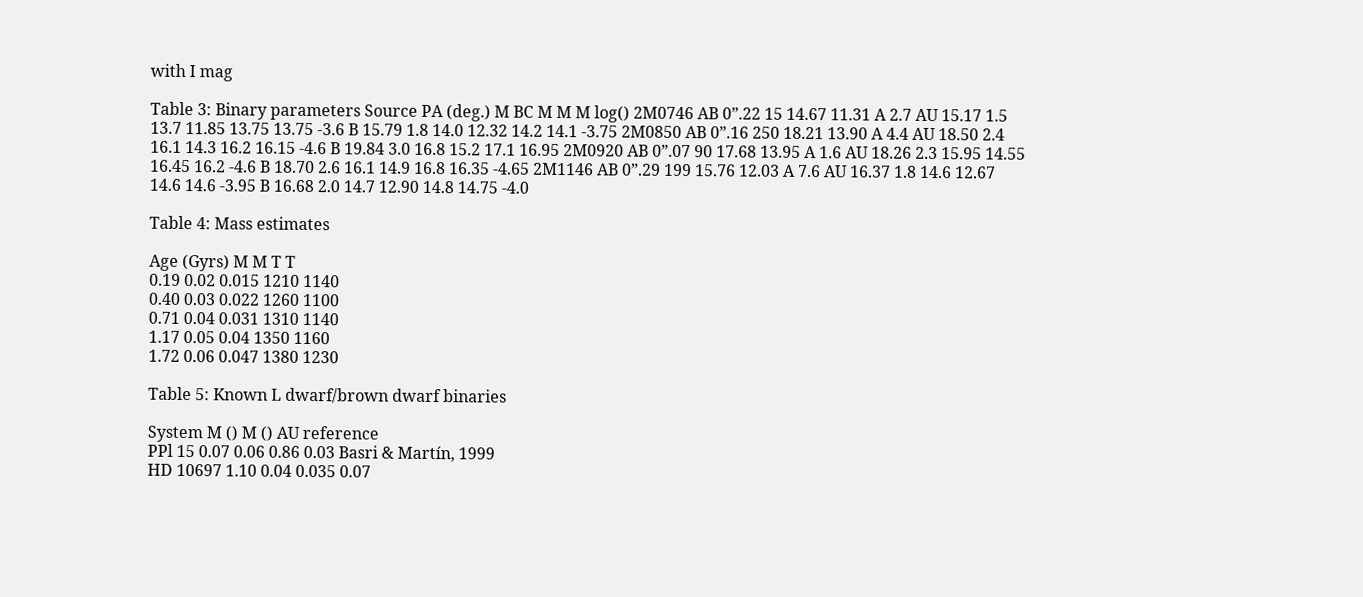with I mag

Table 3: Binary parameters Source PA (deg.) M BC M M M log() 2M0746 AB 0”.22 15 14.67 11.31 A 2.7 AU 15.17 1.5 13.7 11.85 13.75 13.75 -3.6 B 15.79 1.8 14.0 12.32 14.2 14.1 -3.75 2M0850 AB 0”.16 250 18.21 13.90 A 4.4 AU 18.50 2.4 16.1 14.3 16.2 16.15 -4.6 B 19.84 3.0 16.8 15.2 17.1 16.95 2M0920 AB 0”.07 90 17.68 13.95 A 1.6 AU 18.26 2.3 15.95 14.55 16.45 16.2 -4.6 B 18.70 2.6 16.1 14.9 16.8 16.35 -4.65 2M1146 AB 0”.29 199 15.76 12.03 A 7.6 AU 16.37 1.8 14.6 12.67 14.6 14.6 -3.95 B 16.68 2.0 14.7 12.90 14.8 14.75 -4.0

Table 4: Mass estimates

Age (Gyrs) M M T T
0.19 0.02 0.015 1210 1140
0.40 0.03 0.022 1260 1100
0.71 0.04 0.031 1310 1140
1.17 0.05 0.04 1350 1160
1.72 0.06 0.047 1380 1230

Table 5: Known L dwarf/brown dwarf binaries

System M () M () AU reference
PPl 15 0.07 0.06 0.86 0.03 Basri & Martín, 1999
HD 10697 1.10 0.04 0.035 0.07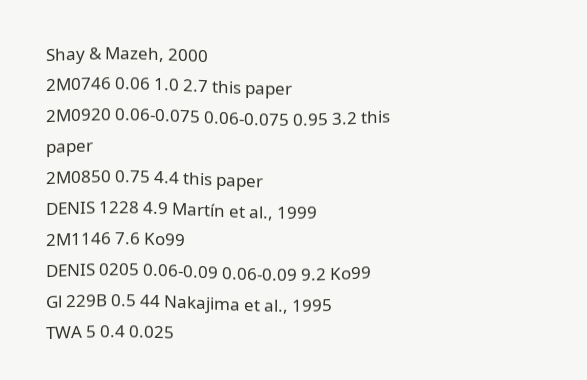Shay & Mazeh, 2000
2M0746 0.06 1.0 2.7 this paper
2M0920 0.06-0.075 0.06-0.075 0.95 3.2 this paper
2M0850 0.75 4.4 this paper
DENIS 1228 4.9 Martín et al., 1999
2M1146 7.6 Ko99
DENIS 0205 0.06-0.09 0.06-0.09 9.2 Ko99
Gl 229B 0.5 44 Nakajima et al., 1995
TWA 5 0.4 0.025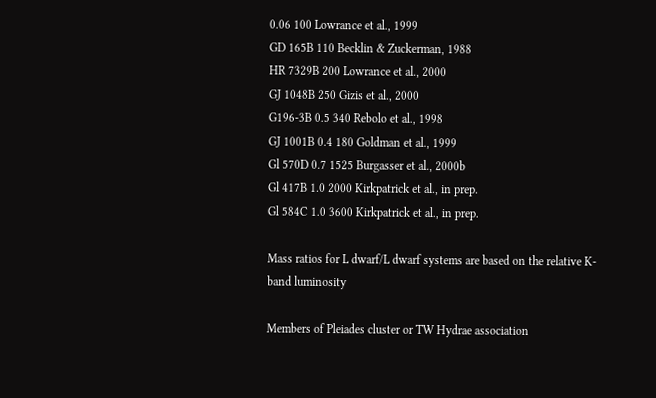0.06 100 Lowrance et al., 1999
GD 165B 110 Becklin & Zuckerman, 1988
HR 7329B 200 Lowrance et al., 2000
GJ 1048B 250 Gizis et al., 2000
G196-3B 0.5 340 Rebolo et al., 1998
GJ 1001B 0.4 180 Goldman et al., 1999
Gl 570D 0.7 1525 Burgasser et al., 2000b
Gl 417B 1.0 2000 Kirkpatrick et al., in prep.
Gl 584C 1.0 3600 Kirkpatrick et al., in prep.

Mass ratios for L dwarf/L dwarf systems are based on the relative K-band luminosity

Members of Pleiades cluster or TW Hydrae association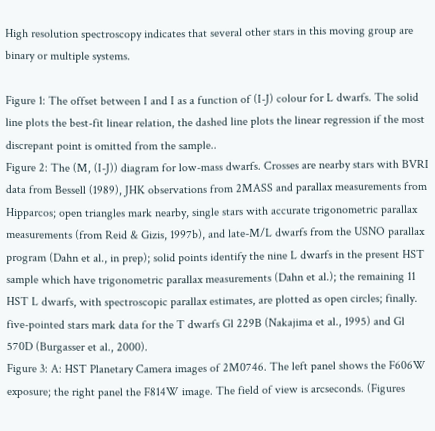High resolution spectroscopy indicates that several other stars in this moving group are binary or multiple systems.

Figure 1: The offset between I and I as a function of (I-J) colour for L dwarfs. The solid line plots the best-fit linear relation, the dashed line plots the linear regression if the most discrepant point is omitted from the sample..
Figure 2: The (M, (I-J)) diagram for low-mass dwarfs. Crosses are nearby stars with BVRI data from Bessell (1989), JHK observations from 2MASS and parallax measurements from Hipparcos; open triangles mark nearby, single stars with accurate trigonometric parallax measurements (from Reid & Gizis, 1997b), and late-M/L dwarfs from the USNO parallax program (Dahn et al., in prep); solid points identify the nine L dwarfs in the present HST sample which have trigonometric parallax measurements (Dahn et al.); the remaining 11 HST L dwarfs, with spectroscopic parallax estimates, are plotted as open circles; finally. five-pointed stars mark data for the T dwarfs Gl 229B (Nakajima et al., 1995) and Gl 570D (Burgasser et al., 2000).
Figure 3: A: HST Planetary Camera images of 2M0746. The left panel shows the F606W exposure; the right panel the F814W image. The field of view is arcseconds. (Figures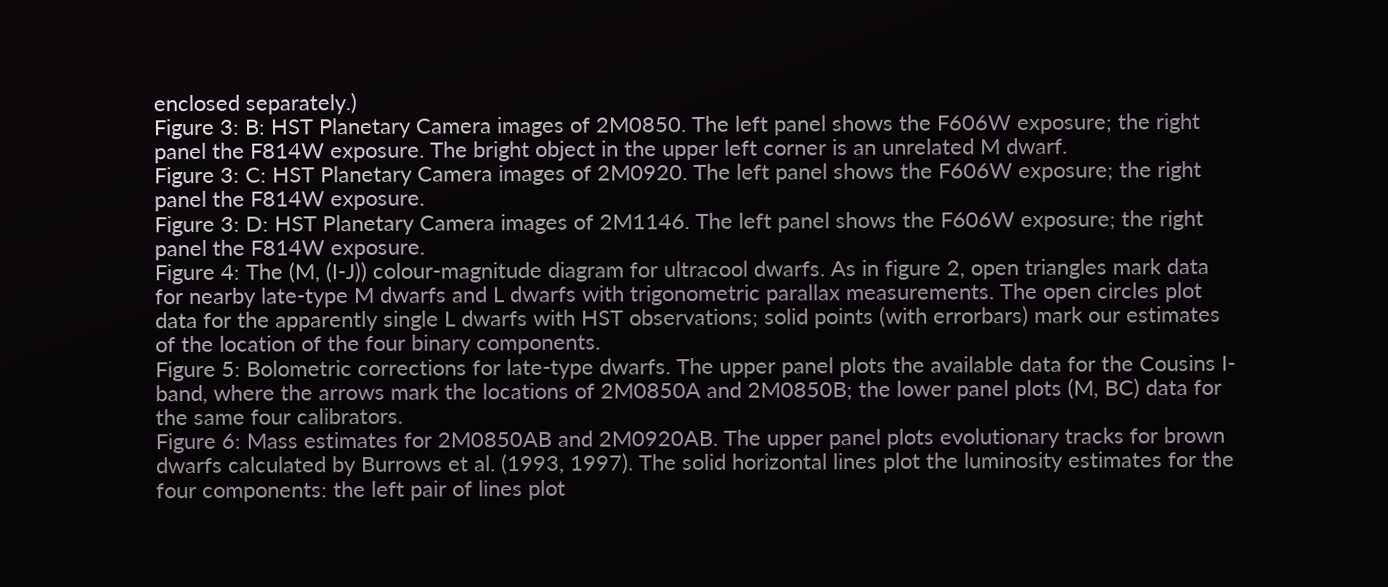enclosed separately.)
Figure 3: B: HST Planetary Camera images of 2M0850. The left panel shows the F606W exposure; the right panel the F814W exposure. The bright object in the upper left corner is an unrelated M dwarf.
Figure 3: C: HST Planetary Camera images of 2M0920. The left panel shows the F606W exposure; the right panel the F814W exposure.
Figure 3: D: HST Planetary Camera images of 2M1146. The left panel shows the F606W exposure; the right panel the F814W exposure.
Figure 4: The (M, (I-J)) colour-magnitude diagram for ultracool dwarfs. As in figure 2, open triangles mark data for nearby late-type M dwarfs and L dwarfs with trigonometric parallax measurements. The open circles plot data for the apparently single L dwarfs with HST observations; solid points (with errorbars) mark our estimates of the location of the four binary components.
Figure 5: Bolometric corrections for late-type dwarfs. The upper panel plots the available data for the Cousins I-band, where the arrows mark the locations of 2M0850A and 2M0850B; the lower panel plots (M, BC) data for the same four calibrators.
Figure 6: Mass estimates for 2M0850AB and 2M0920AB. The upper panel plots evolutionary tracks for brown dwarfs calculated by Burrows et al. (1993, 1997). The solid horizontal lines plot the luminosity estimates for the four components: the left pair of lines plot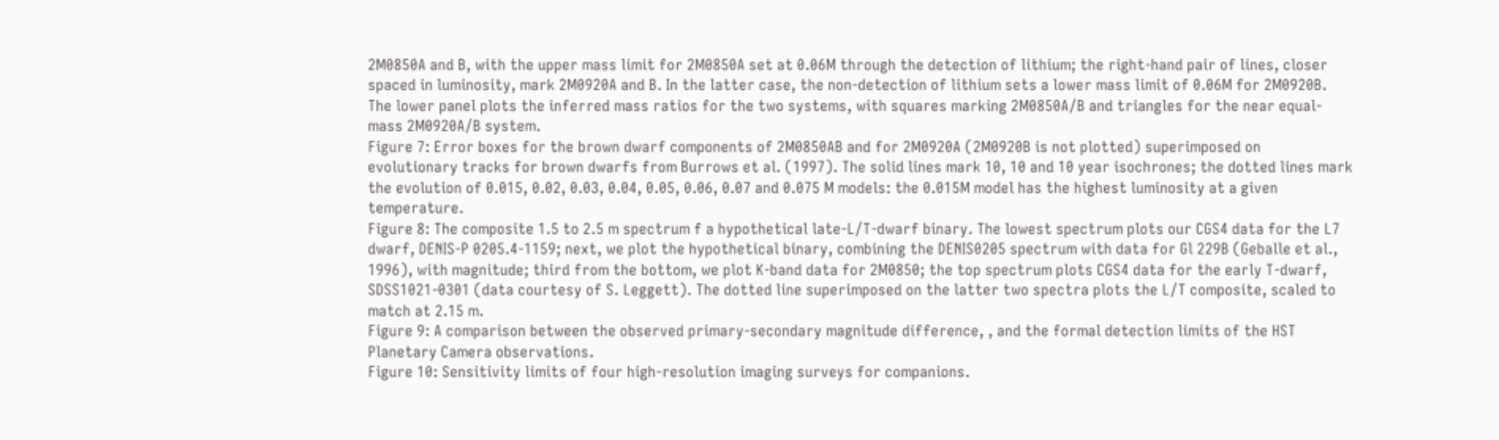2M0850A and B, with the upper mass limit for 2M0850A set at 0.06M through the detection of lithium; the right-hand pair of lines, closer spaced in luminosity, mark 2M0920A and B. In the latter case, the non-detection of lithium sets a lower mass limit of 0.06M for 2M0920B. The lower panel plots the inferred mass ratios for the two systems, with squares marking 2M0850A/B and triangles for the near equal-mass 2M0920A/B system.
Figure 7: Error boxes for the brown dwarf components of 2M0850AB and for 2M0920A (2M0920B is not plotted) superimposed on evolutionary tracks for brown dwarfs from Burrows et al. (1997). The solid lines mark 10, 10 and 10 year isochrones; the dotted lines mark the evolution of 0.015, 0.02, 0.03, 0.04, 0.05, 0.06, 0.07 and 0.075 M models: the 0.015M model has the highest luminosity at a given temperature.
Figure 8: The composite 1.5 to 2.5 m spectrum f a hypothetical late-L/T-dwarf binary. The lowest spectrum plots our CGS4 data for the L7 dwarf, DENIS-P 0205.4-1159; next, we plot the hypothetical binary, combining the DENIS0205 spectrum with data for Gl 229B (Geballe et al., 1996), with magnitude; third from the bottom, we plot K-band data for 2M0850; the top spectrum plots CGS4 data for the early T-dwarf, SDSS1021-0301 (data courtesy of S. Leggett). The dotted line superimposed on the latter two spectra plots the L/T composite, scaled to match at 2.15 m.
Figure 9: A comparison between the observed primary-secondary magnitude difference, , and the formal detection limits of the HST Planetary Camera observations.
Figure 10: Sensitivity limits of four high-resolution imaging surveys for companions.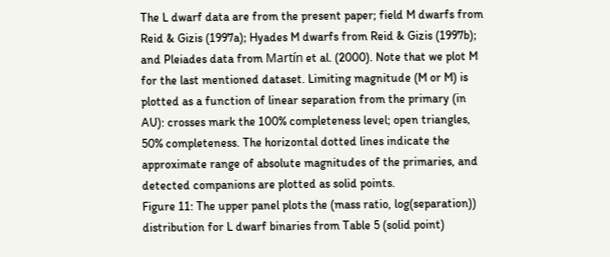The L dwarf data are from the present paper; field M dwarfs from Reid & Gizis (1997a); Hyades M dwarfs from Reid & Gizis (1997b); and Pleiades data from Martín et al. (2000). Note that we plot M for the last mentioned dataset. Limiting magnitude (M or M) is plotted as a function of linear separation from the primary (in AU): crosses mark the 100% completeness level; open triangles, 50% completeness. The horizontal dotted lines indicate the approximate range of absolute magnitudes of the primaries, and detected companions are plotted as solid points.
Figure 11: The upper panel plots the (mass ratio, log(separation)) distribution for L dwarf binaries from Table 5 (solid point)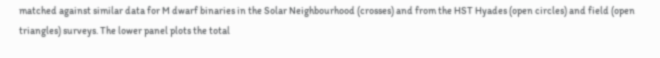matched against similar data for M dwarf binaries in the Solar Neighbourhood (crosses) and from the HST Hyades (open circles) and field (open triangles) surveys. The lower panel plots the total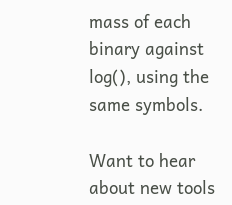mass of each binary against log(), using the same symbols.

Want to hear about new tools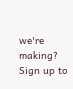we're making? Sign up to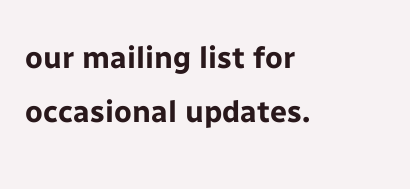our mailing list for occasional updates.